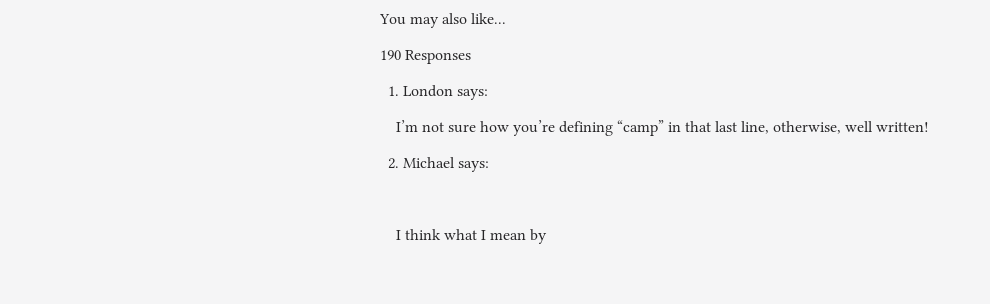You may also like...

190 Responses

  1. London says:

    I’m not sure how you’re defining “camp” in that last line, otherwise, well written!

  2. Michael says:



    I think what I mean by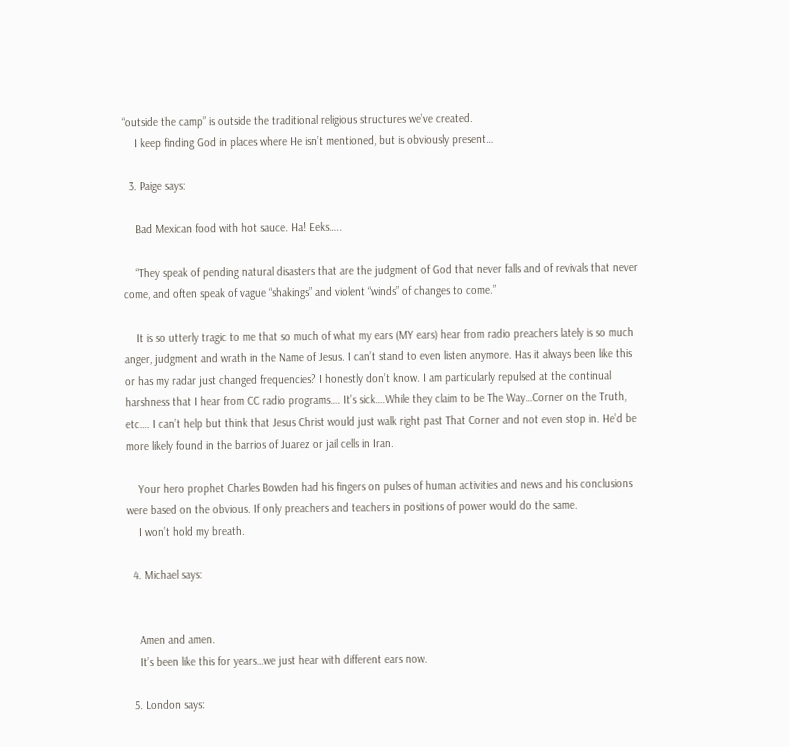“outside the camp” is outside the traditional religious structures we’ve created.
    I keep finding God in places where He isn’t mentioned, but is obviously present…

  3. Paige says:

    Bad Mexican food with hot sauce. Ha! Eeks…..

    “They speak of pending natural disasters that are the judgment of God that never falls and of revivals that never come, and often speak of vague “shakings” and violent “winds” of changes to come.”

    It is so utterly tragic to me that so much of what my ears (MY ears) hear from radio preachers lately is so much anger, judgment and wrath in the Name of Jesus. I can’t stand to even listen anymore. Has it always been like this or has my radar just changed frequencies? I honestly don’t know. I am particularly repulsed at the continual harshness that I hear from CC radio programs…. It’s sick….While they claim to be The Way…Corner on the Truth, etc…. I can’t help but think that Jesus Christ would just walk right past That Corner and not even stop in. He’d be more likely found in the barrios of Juarez or jail cells in Iran.

    Your hero prophet Charles Bowden had his fingers on pulses of human activities and news and his conclusions were based on the obvious. If only preachers and teachers in positions of power would do the same.
    I won’t hold my breath.

  4. Michael says:


    Amen and amen.
    It’s been like this for years…we just hear with different ears now.

  5. London says: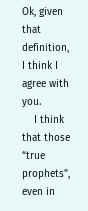Ok, given that definition, I think I agree with you.
    I think that those “true prophets”, even in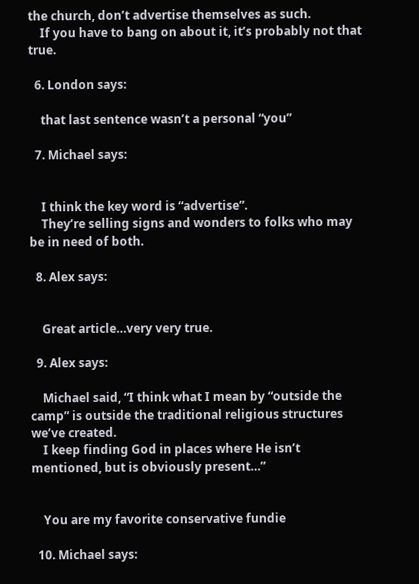the church, don’t advertise themselves as such.
    If you have to bang on about it, it’s probably not that true.

  6. London says:

    that last sentence wasn’t a personal “you”

  7. Michael says:


    I think the key word is “advertise”.
    They’re selling signs and wonders to folks who may be in need of both.

  8. Alex says:


    Great article…very very true.

  9. Alex says:

    Michael said, “I think what I mean by “outside the camp” is outside the traditional religious structures we’ve created.
    I keep finding God in places where He isn’t mentioned, but is obviously present…”


    You are my favorite conservative fundie

  10. Michael says: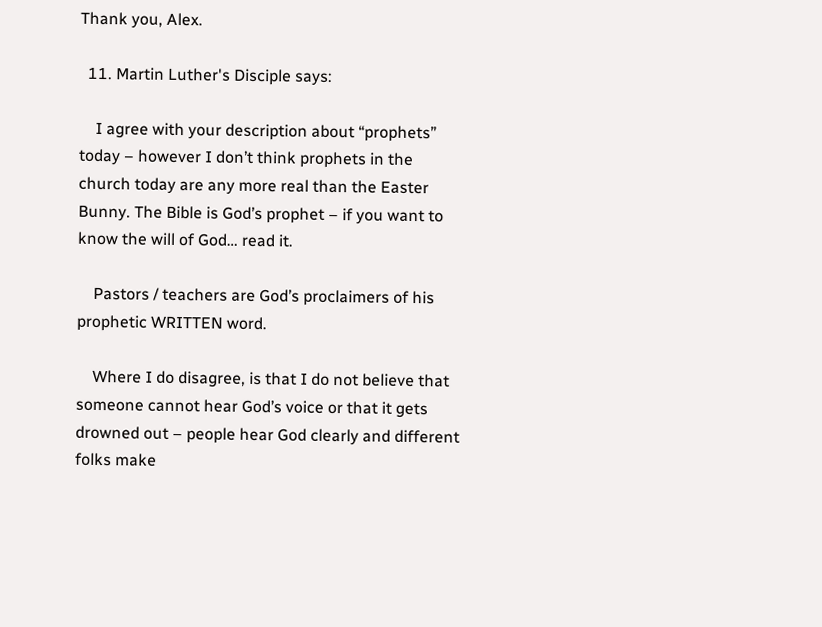Thank you, Alex.

  11. Martin Luther's Disciple says:

    I agree with your description about “prophets” today – however I don’t think prophets in the church today are any more real than the Easter Bunny. The Bible is God’s prophet – if you want to know the will of God… read it.

    Pastors / teachers are God’s proclaimers of his prophetic WRITTEN word.

    Where I do disagree, is that I do not believe that someone cannot hear God’s voice or that it gets drowned out – people hear God clearly and different folks make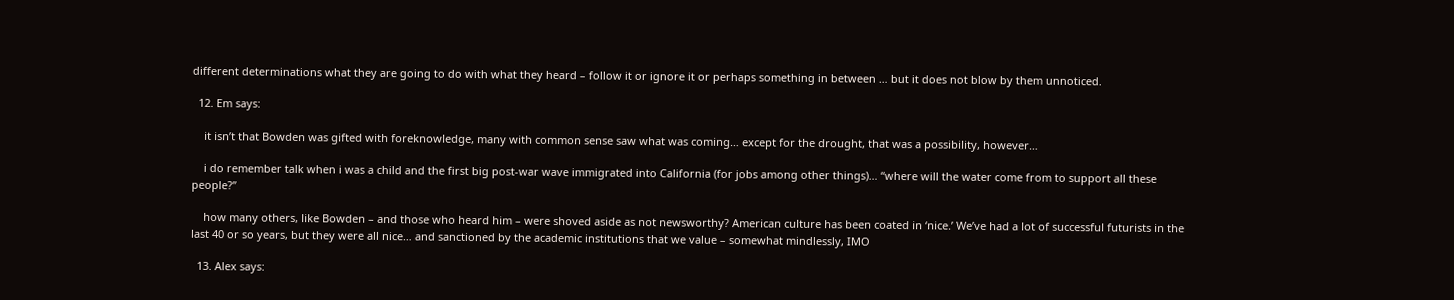different determinations what they are going to do with what they heard – follow it or ignore it or perhaps something in between … but it does not blow by them unnoticed.

  12. Em says:

    it isn’t that Bowden was gifted with foreknowledge, many with common sense saw what was coming… except for the drought, that was a possibility, however…

    i do remember talk when i was a child and the first big post-war wave immigrated into California (for jobs among other things)… “where will the water come from to support all these people?”

    how many others, like Bowden – and those who heard him – were shoved aside as not newsworthy? American culture has been coated in ‘nice.’ We’ve had a lot of successful futurists in the last 40 or so years, but they were all nice… and sanctioned by the academic institutions that we value – somewhat mindlessly, IMO

  13. Alex says: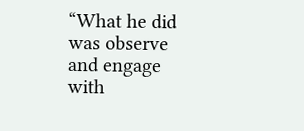“What he did was observe and engage with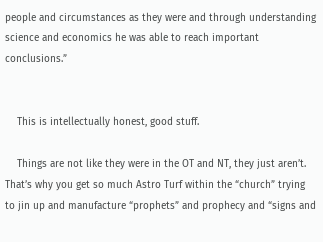people and circumstances as they were and through understanding science and economics he was able to reach important conclusions.”


    This is intellectually honest, good stuff.

    Things are not like they were in the OT and NT, they just aren’t. That’s why you get so much Astro Turf within the “church” trying to jin up and manufacture “prophets” and prophecy and “signs and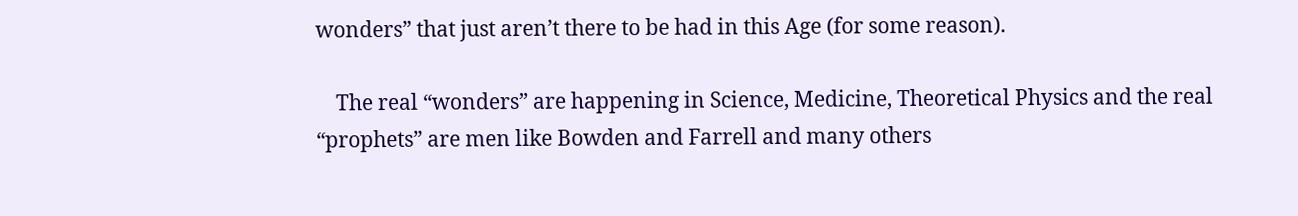wonders” that just aren’t there to be had in this Age (for some reason).

    The real “wonders” are happening in Science, Medicine, Theoretical Physics and the real “prophets” are men like Bowden and Farrell and many others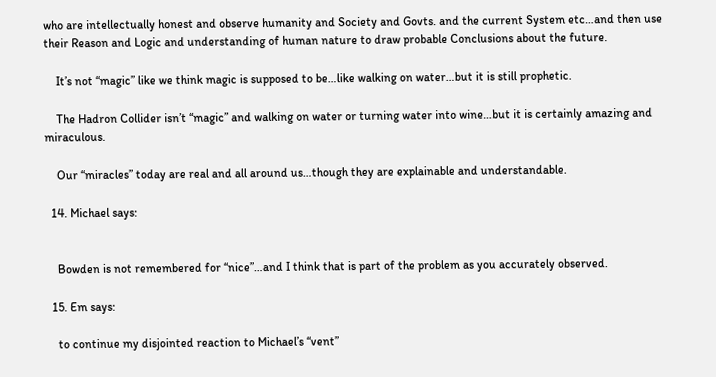who are intellectually honest and observe humanity and Society and Govts. and the current System etc…and then use their Reason and Logic and understanding of human nature to draw probable Conclusions about the future.

    It’s not “magic” like we think magic is supposed to be…like walking on water…but it is still prophetic.

    The Hadron Collider isn’t “magic” and walking on water or turning water into wine…but it is certainly amazing and miraculous.

    Our “miracles” today are real and all around us…though they are explainable and understandable.

  14. Michael says:


    Bowden is not remembered for “nice”…and I think that is part of the problem as you accurately observed.

  15. Em says:

    to continue my disjointed reaction to Michael’s “vent”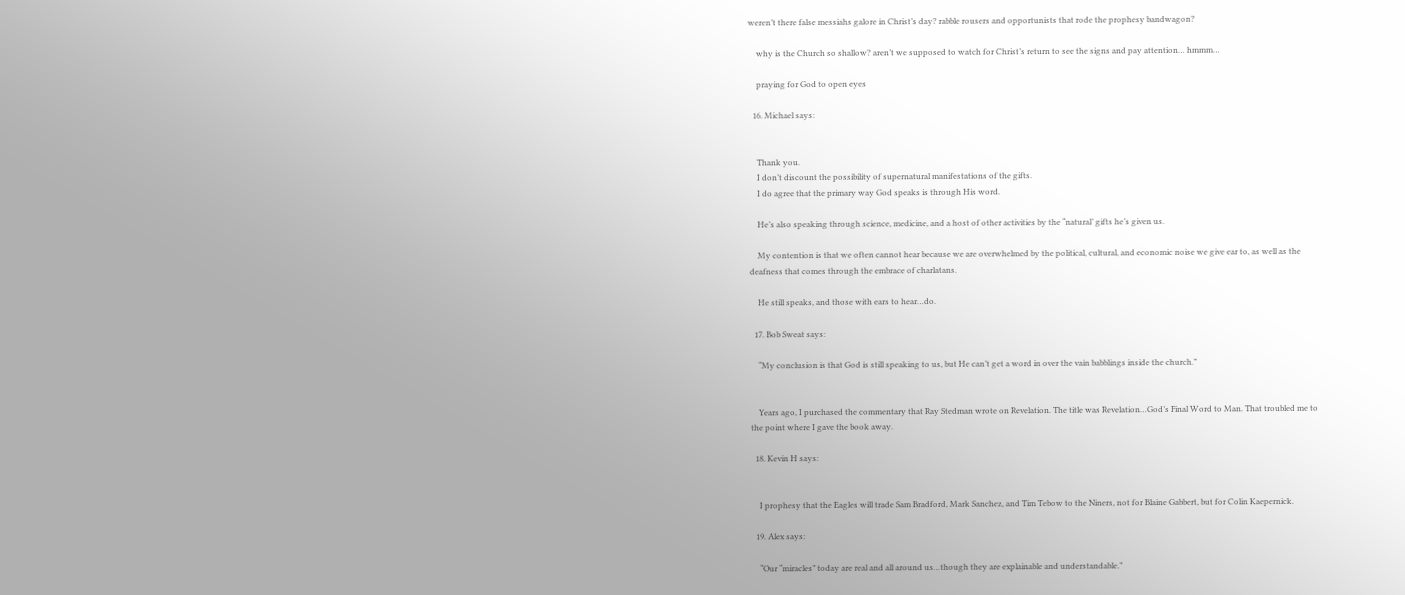weren’t there false messiahs galore in Christ’s day? rabble rousers and opportunists that rode the prophesy bandwagon?

    why is the Church so shallow? aren’t we supposed to watch for Christ’s return to see the signs and pay attention… hmmm…

    praying for God to open eyes

  16. Michael says:


    Thank you.
    I don’t discount the possibility of supernatural manifestations of the gifts.
    I do agree that the primary way God speaks is through His word.

    He’s also speaking through science, medicine, and a host of other activities by the “natural’ gifts he’s given us.

    My contention is that we often cannot hear because we are overwhelmed by the political, cultural, and economic noise we give ear to, as well as the deafness that comes through the embrace of charlatans.

    He still speaks, and those with ears to hear…do.

  17. Bob Sweat says:

    “My conclusion is that God is still speaking to us, but He can’t get a word in over the vain babblings inside the church.”


    Years ago, I purchased the commentary that Ray Stedman wrote on Revelation. The title was Revelation…God’s Final Word to Man. That troubled me to the point where I gave the book away.

  18. Kevin H says:


    I prophesy that the Eagles will trade Sam Bradford, Mark Sanchez, and Tim Tebow to the Niners, not for Blaine Gabbert, but for Colin Kaepernick.

  19. Alex says:

    “Our “miracles” today are real and all around us…though they are explainable and understandable.”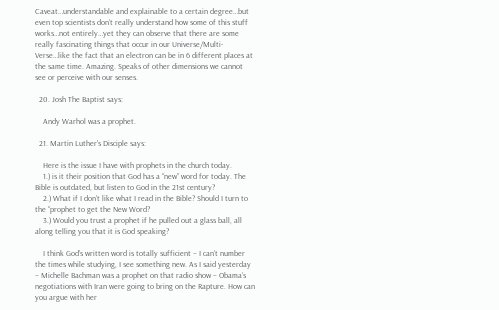Caveat…understandable and explainable to a certain degree…but even top scientists don’t really understand how some of this stuff works…not entirely…yet they can observe that there are some really fascinating things that occur in our Universe/Multi-Verse…like the fact that an electron can be in 6 different places at the same time. Amazing. Speaks of other dimensions we cannot see or perceive with our senses.

  20. Josh The Baptist says:

    Andy Warhol was a prophet.

  21. Martin Luther's Disciple says:

    Here is the issue I have with prophets in the church today.
    1.) is it their position that God has a “new” word for today. The Bible is outdated, but listen to God in the 21st century?
    2.) What if I don’t like what I read in the Bible? Should I turn to the “prophet to get the New Word?
    3.) Would you trust a prophet if he pulled out a glass ball, all along telling you that it is God speaking?

    I think God’s written word is totally sufficient – I can’t number the times while studying, I see something new. As I said yesterday – Michelle Bachman was a prophet on that radio show – Obama’s negotiations with Iran were going to bring on the Rapture. How can you argue with her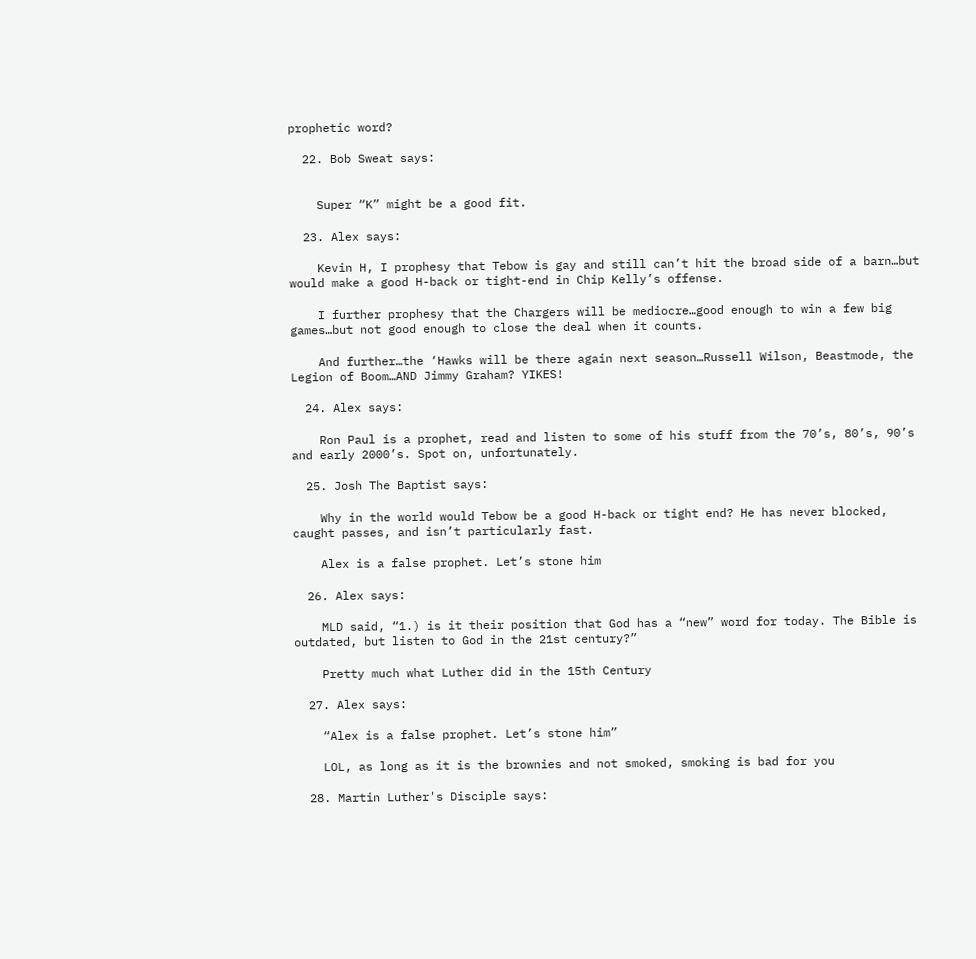prophetic word?

  22. Bob Sweat says:


    Super “K” might be a good fit.

  23. Alex says:

    Kevin H, I prophesy that Tebow is gay and still can’t hit the broad side of a barn…but would make a good H-back or tight-end in Chip Kelly’s offense.

    I further prophesy that the Chargers will be mediocre…good enough to win a few big games…but not good enough to close the deal when it counts.

    And further…the ‘Hawks will be there again next season…Russell Wilson, Beastmode, the Legion of Boom…AND Jimmy Graham? YIKES!

  24. Alex says:

    Ron Paul is a prophet, read and listen to some of his stuff from the 70’s, 80’s, 90’s and early 2000’s. Spot on, unfortunately.

  25. Josh The Baptist says:

    Why in the world would Tebow be a good H-back or tight end? He has never blocked, caught passes, and isn’t particularly fast.

    Alex is a false prophet. Let’s stone him

  26. Alex says:

    MLD said, “1.) is it their position that God has a “new” word for today. The Bible is outdated, but listen to God in the 21st century?”

    Pretty much what Luther did in the 15th Century

  27. Alex says:

    “Alex is a false prophet. Let’s stone him”

    LOL, as long as it is the brownies and not smoked, smoking is bad for you

  28. Martin Luther's Disciple says: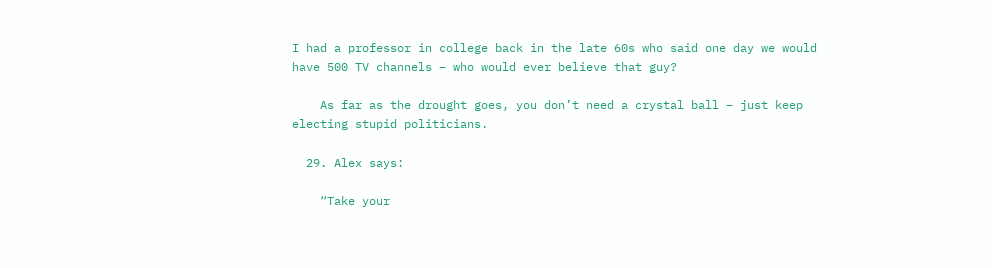I had a professor in college back in the late 60s who said one day we would have 500 TV channels – who would ever believe that guy?

    As far as the drought goes, you don’t need a crystal ball – just keep electing stupid politicians.

  29. Alex says:

    “Take your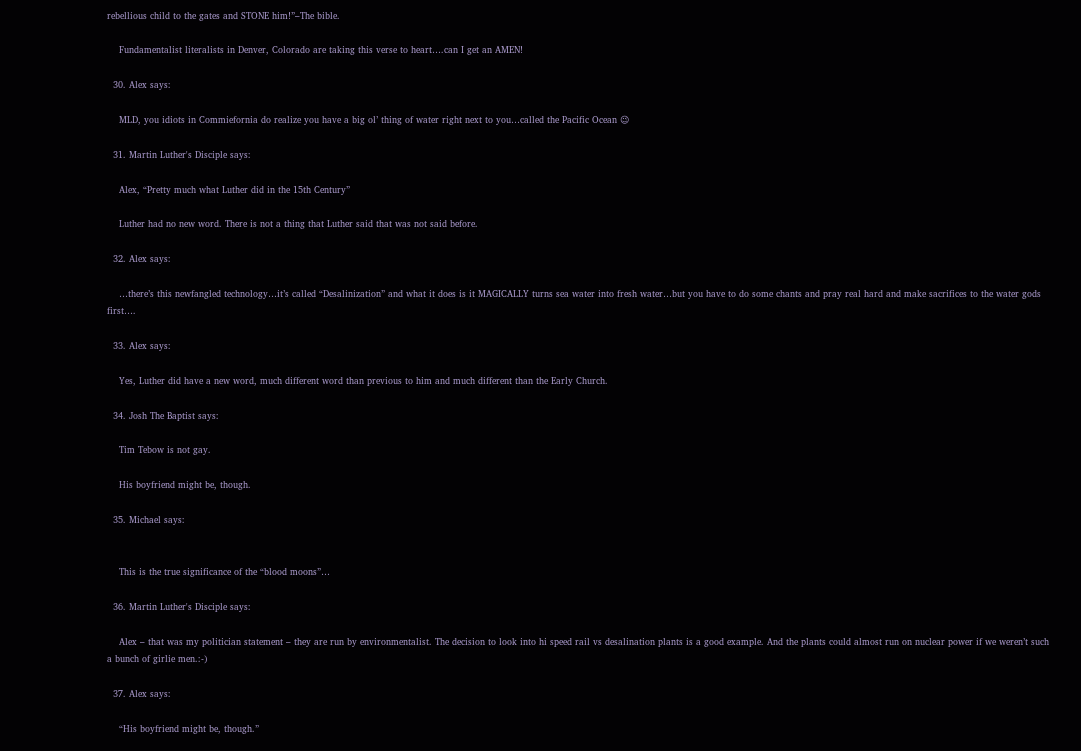rebellious child to the gates and STONE him!”–The bible.

    Fundamentalist literalists in Denver, Colorado are taking this verse to heart….can I get an AMEN!

  30. Alex says:

    MLD, you idiots in Commiefornia do realize you have a big ol’ thing of water right next to you…called the Pacific Ocean 😉

  31. Martin Luther's Disciple says:

    Alex, “Pretty much what Luther did in the 15th Century”

    Luther had no new word. There is not a thing that Luther said that was not said before.

  32. Alex says:

    …there’s this newfangled technology…it’s called “Desalinization” and what it does is it MAGICALLY turns sea water into fresh water…but you have to do some chants and pray real hard and make sacrifices to the water gods first….

  33. Alex says:

    Yes, Luther did have a new word, much different word than previous to him and much different than the Early Church.

  34. Josh The Baptist says:

    Tim Tebow is not gay.

    His boyfriend might be, though.

  35. Michael says:


    This is the true significance of the “blood moons”…

  36. Martin Luther's Disciple says:

    Alex – that was my politician statement – they are run by environmentalist. The decision to look into hi speed rail vs desalination plants is a good example. And the plants could almost run on nuclear power if we weren’t such a bunch of girlie men.:-)

  37. Alex says:

    “His boyfriend might be, though.”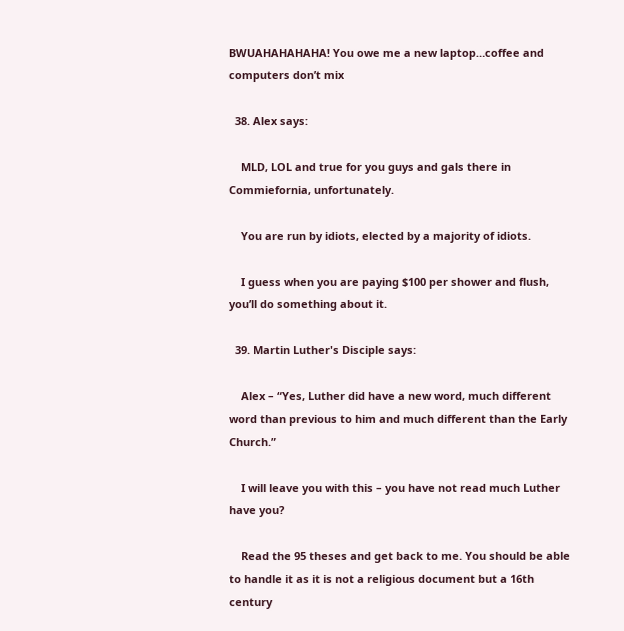BWUAHAHAHAHA! You owe me a new laptop…coffee and computers don’t mix

  38. Alex says:

    MLD, LOL and true for you guys and gals there in Commiefornia, unfortunately.

    You are run by idiots, elected by a majority of idiots.

    I guess when you are paying $100 per shower and flush, you’ll do something about it.

  39. Martin Luther's Disciple says:

    Alex – “Yes, Luther did have a new word, much different word than previous to him and much different than the Early Church.”

    I will leave you with this – you have not read much Luther have you?

    Read the 95 theses and get back to me. You should be able to handle it as it is not a religious document but a 16th century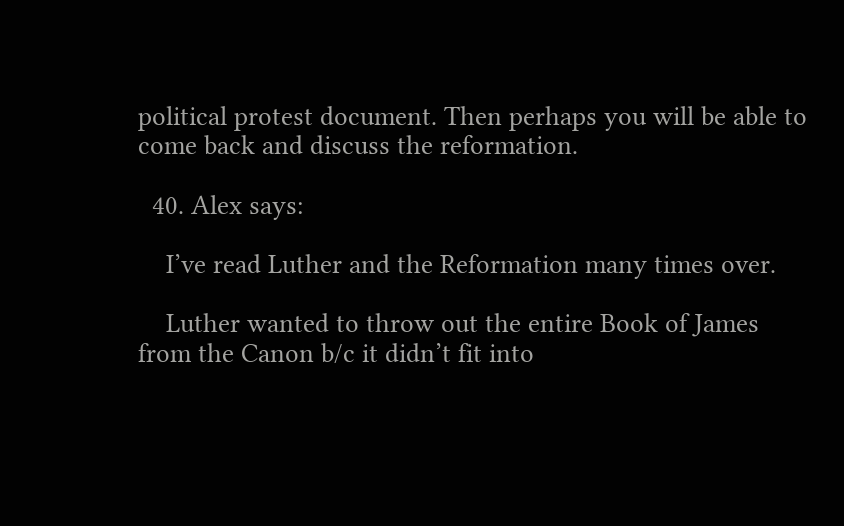political protest document. Then perhaps you will be able to come back and discuss the reformation.

  40. Alex says:

    I’ve read Luther and the Reformation many times over.

    Luther wanted to throw out the entire Book of James from the Canon b/c it didn’t fit into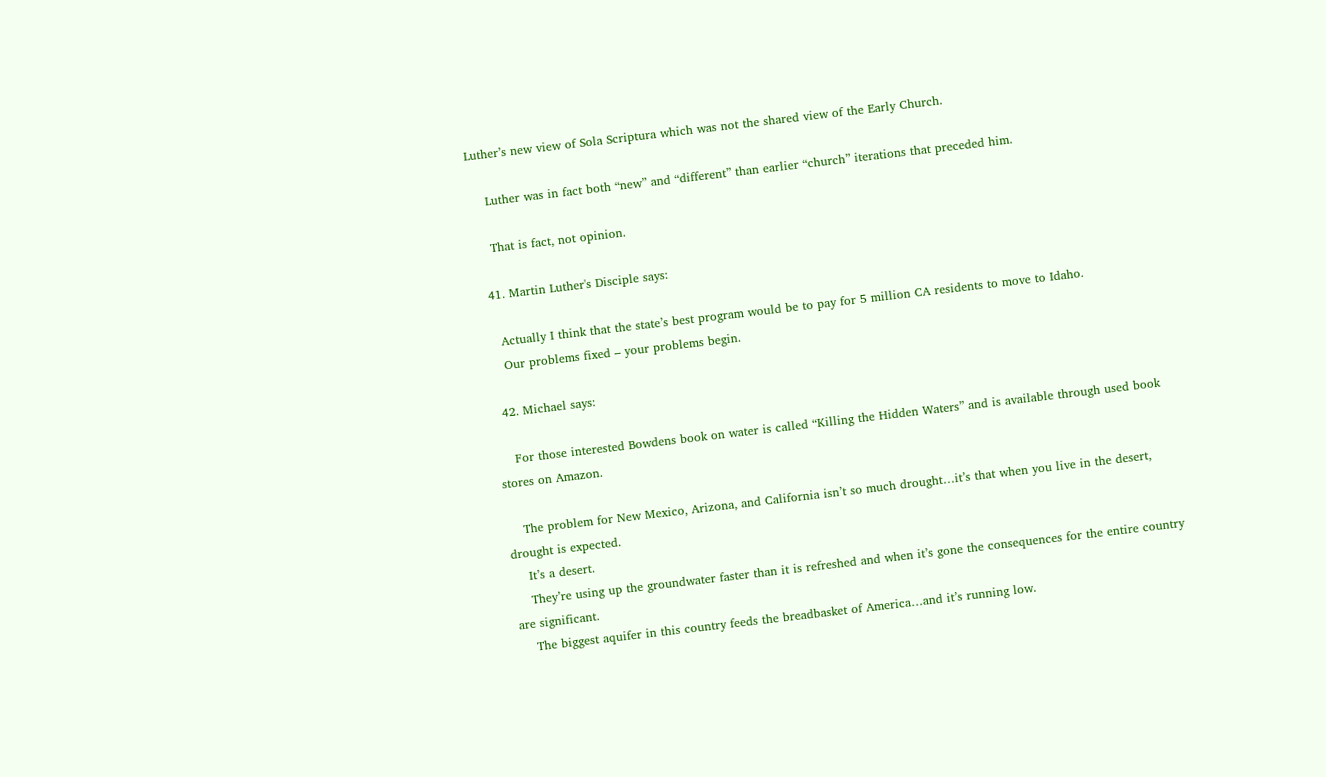Luther’s new view of Sola Scriptura which was not the shared view of the Early Church.

    Luther was in fact both “new” and “different” than earlier “church” iterations that preceded him.

    That is fact, not opinion.

  41. Martin Luther's Disciple says:

    Actually I think that the state’s best program would be to pay for 5 million CA residents to move to Idaho.
    Our problems fixed – your problems begin.

  42. Michael says:

    For those interested Bowdens book on water is called “Killing the Hidden Waters” and is available through used book stores on Amazon.

    The problem for New Mexico, Arizona, and California isn’t so much drought…it’s that when you live in the desert, drought is expected.
    It’s a desert.
    They’re using up the groundwater faster than it is refreshed and when it’s gone the consequences for the entire country are significant.
    The biggest aquifer in this country feeds the breadbasket of America…and it’s running low.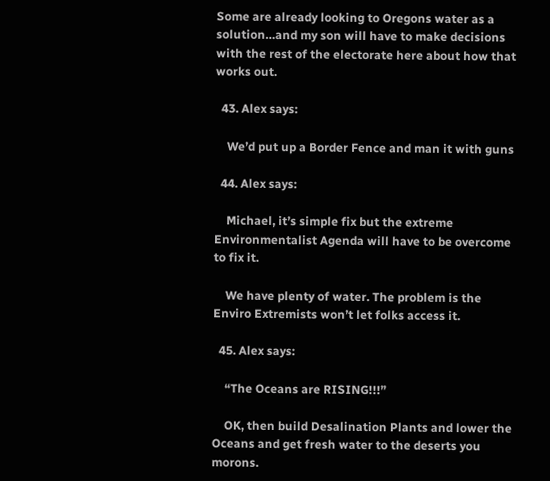Some are already looking to Oregons water as a solution…and my son will have to make decisions with the rest of the electorate here about how that works out.

  43. Alex says:

    We’d put up a Border Fence and man it with guns

  44. Alex says:

    Michael, it’s simple fix but the extreme Environmentalist Agenda will have to be overcome to fix it.

    We have plenty of water. The problem is the Enviro Extremists won’t let folks access it.

  45. Alex says:

    “The Oceans are RISING!!!”

    OK, then build Desalination Plants and lower the Oceans and get fresh water to the deserts you morons.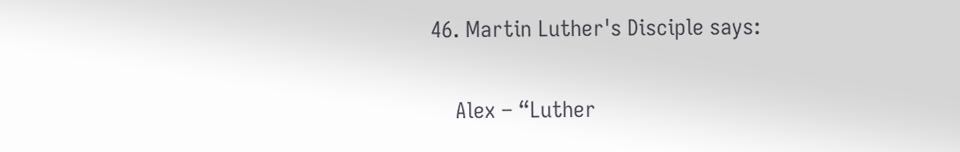46. Martin Luther's Disciple says:

    Alex – “Luther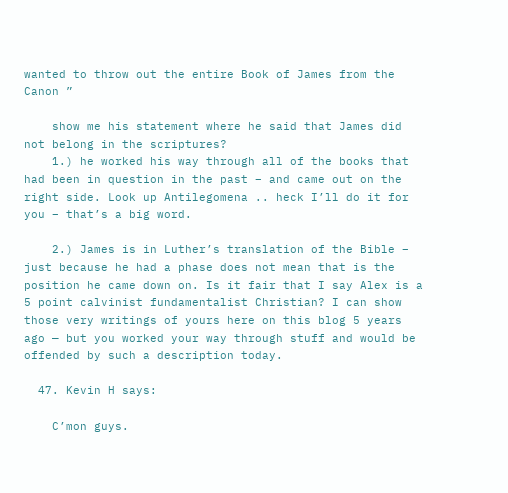wanted to throw out the entire Book of James from the Canon ”

    show me his statement where he said that James did not belong in the scriptures?
    1.) he worked his way through all of the books that had been in question in the past – and came out on the right side. Look up Antilegomena .. heck I’ll do it for you – that’s a big word.

    2.) James is in Luther’s translation of the Bible – just because he had a phase does not mean that is the position he came down on. Is it fair that I say Alex is a 5 point calvinist fundamentalist Christian? I can show those very writings of yours here on this blog 5 years ago — but you worked your way through stuff and would be offended by such a description today.

  47. Kevin H says:

    C’mon guys.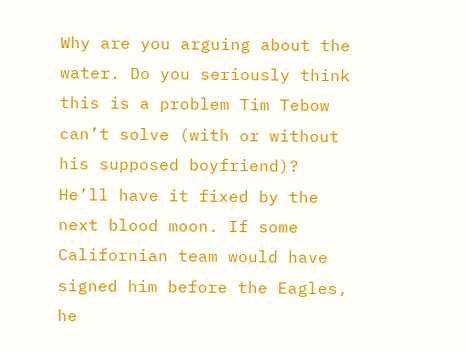Why are you arguing about the water. Do you seriously think this is a problem Tim Tebow can’t solve (with or without his supposed boyfriend)? He’ll have it fixed by the next blood moon. If some Californian team would have signed him before the Eagles, he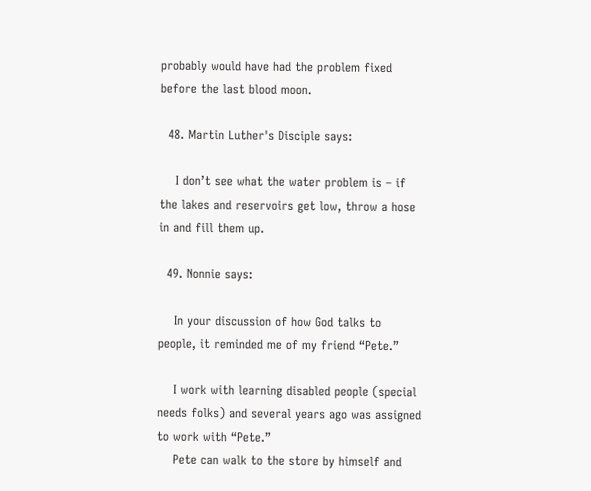probably would have had the problem fixed before the last blood moon.

  48. Martin Luther's Disciple says:

    I don’t see what the water problem is – if the lakes and reservoirs get low, throw a hose in and fill them up.

  49. Nonnie says:

    In your discussion of how God talks to people, it reminded me of my friend “Pete.”

    I work with learning disabled people (special needs folks) and several years ago was assigned to work with “Pete.”
    Pete can walk to the store by himself and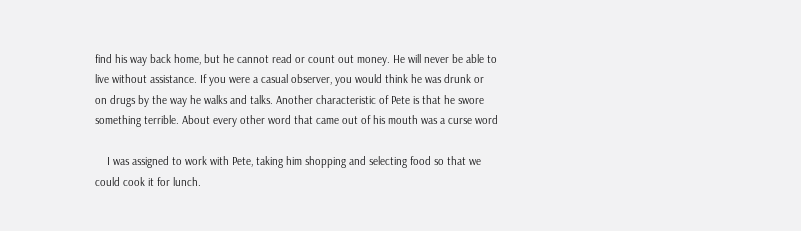find his way back home, but he cannot read or count out money. He will never be able to live without assistance. If you were a casual observer, you would think he was drunk or on drugs by the way he walks and talks. Another characteristic of Pete is that he swore something terrible. About every other word that came out of his mouth was a curse word

    I was assigned to work with Pete, taking him shopping and selecting food so that we could cook it for lunch.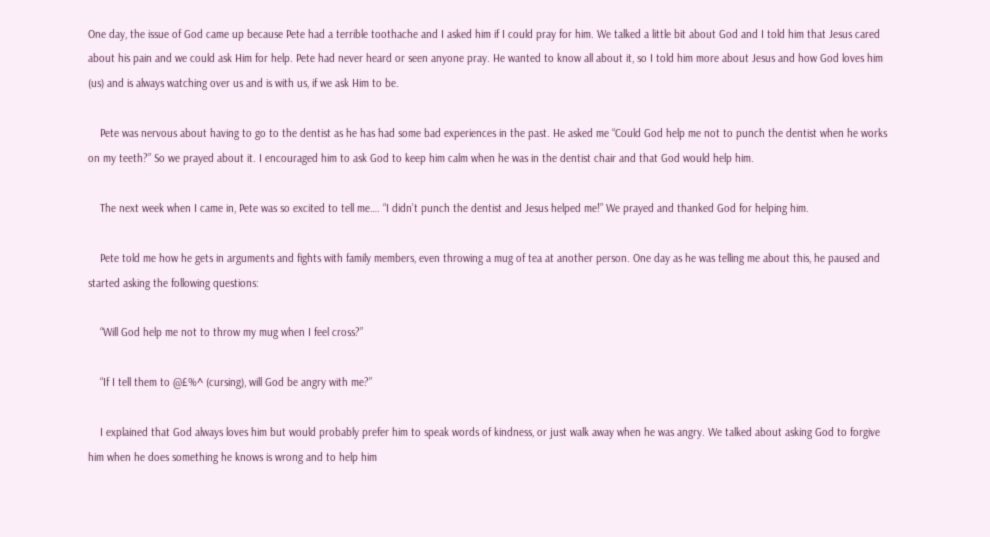One day, the issue of God came up because Pete had a terrible toothache and I asked him if I could pray for him. We talked a little bit about God and I told him that Jesus cared about his pain and we could ask Him for help. Pete had never heard or seen anyone pray. He wanted to know all about it, so I told him more about Jesus and how God loves him (us) and is always watching over us and is with us, if we ask Him to be.

    Pete was nervous about having to go to the dentist as he has had some bad experiences in the past. He asked me “Could God help me not to punch the dentist when he works on my teeth?” So we prayed about it. I encouraged him to ask God to keep him calm when he was in the dentist chair and that God would help him.

    The next week when I came in, Pete was so excited to tell me…. “I didn’t punch the dentist and Jesus helped me!” We prayed and thanked God for helping him.

    Pete told me how he gets in arguments and fights with family members, even throwing a mug of tea at another person. One day as he was telling me about this, he paused and started asking the following questions:

    “Will God help me not to throw my mug when I feel cross?”

    “If I tell them to @£%^ (cursing), will God be angry with me?”

    I explained that God always loves him but would probably prefer him to speak words of kindness, or just walk away when he was angry. We talked about asking God to forgive him when he does something he knows is wrong and to help him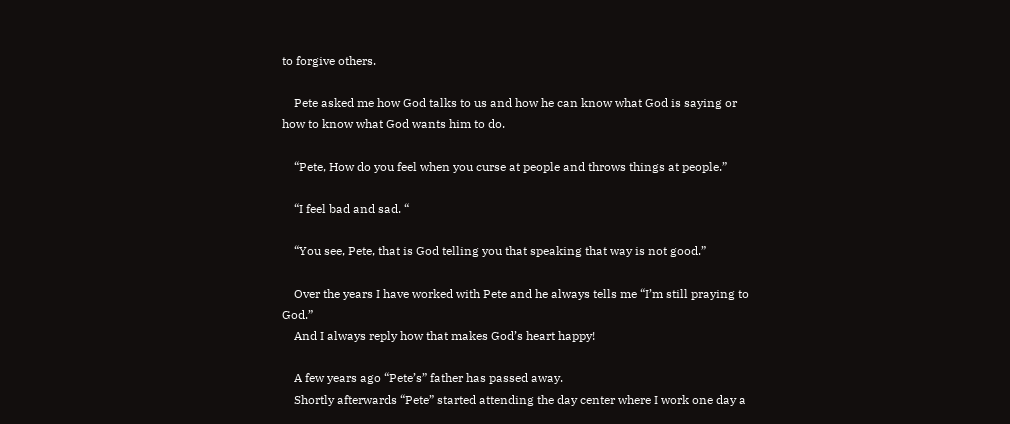to forgive others.

    Pete asked me how God talks to us and how he can know what God is saying or how to know what God wants him to do.

    “Pete, How do you feel when you curse at people and throws things at people.”

    “I feel bad and sad. “

    “You see, Pete, that is God telling you that speaking that way is not good.”

    Over the years I have worked with Pete and he always tells me “I’m still praying to God.”
    And I always reply how that makes God’s heart happy!

    A few years ago “Pete’s” father has passed away.
    Shortly afterwards “Pete” started attending the day center where I work one day a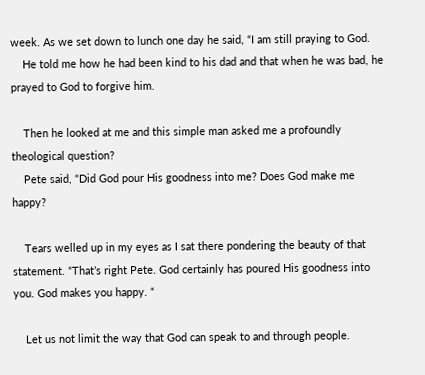week. As we set down to lunch one day he said, “I am still praying to God.
    He told me how he had been kind to his dad and that when he was bad, he prayed to God to forgive him.

    Then he looked at me and this simple man asked me a profoundly theological question?
    Pete said, “Did God pour His goodness into me? Does God make me happy?

    Tears welled up in my eyes as I sat there pondering the beauty of that statement. “That’s right Pete. God certainly has poured His goodness into you. God makes you happy. “

    Let us not limit the way that God can speak to and through people.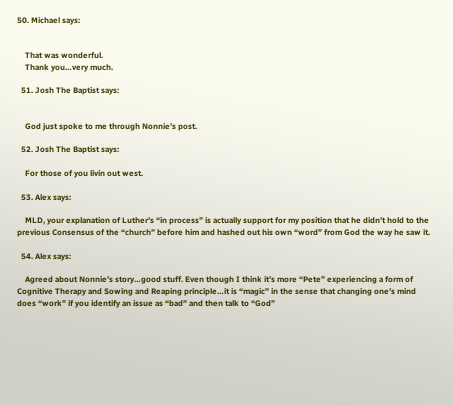50. Michael says:


    That was wonderful.
    Thank you…very much.

  51. Josh The Baptist says:


    God just spoke to me through Nonnie’s post.

  52. Josh The Baptist says:

    For those of you livin out west.

  53. Alex says:

    MLD, your explanation of Luther’s “in process” is actually support for my position that he didn’t hold to the previous Consensus of the “church” before him and hashed out his own “word” from God the way he saw it.

  54. Alex says:

    Agreed about Nonnie’s story…good stuff. Even though I think it’s more “Pete” experiencing a form of Cognitive Therapy and Sowing and Reaping principle…it is “magic” in the sense that changing one’s mind does “work” if you identify an issue as “bad” and then talk to “God”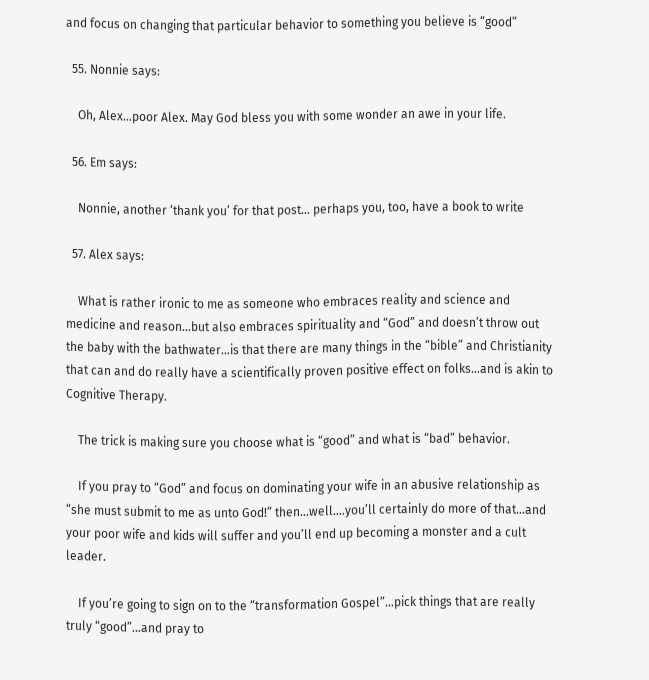and focus on changing that particular behavior to something you believe is “good”

  55. Nonnie says:

    Oh, Alex…poor Alex. May God bless you with some wonder an awe in your life.

  56. Em says:

    Nonnie, another ‘thank you’ for that post… perhaps you, too, have a book to write

  57. Alex says:

    What is rather ironic to me as someone who embraces reality and science and medicine and reason…but also embraces spirituality and “God” and doesn’t throw out the baby with the bathwater…is that there are many things in the “bible” and Christianity that can and do really have a scientifically proven positive effect on folks…and is akin to Cognitive Therapy.

    The trick is making sure you choose what is “good” and what is “bad” behavior.

    If you pray to “God” and focus on dominating your wife in an abusive relationship as “she must submit to me as unto God!” then…well….you’ll certainly do more of that…and your poor wife and kids will suffer and you’ll end up becoming a monster and a cult leader.

    If you’re going to sign on to the “transformation Gospel”…pick things that are really truly “good”…and pray to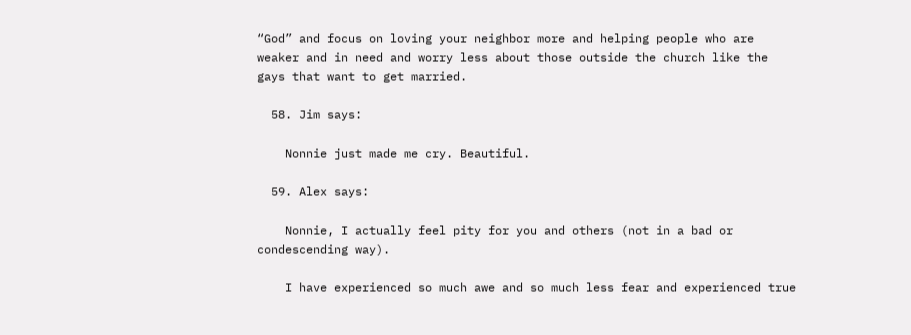“God” and focus on loving your neighbor more and helping people who are weaker and in need and worry less about those outside the church like the gays that want to get married.

  58. Jim says:

    Nonnie just made me cry. Beautiful.

  59. Alex says:

    Nonnie, I actually feel pity for you and others (not in a bad or condescending way).

    I have experienced so much awe and so much less fear and experienced true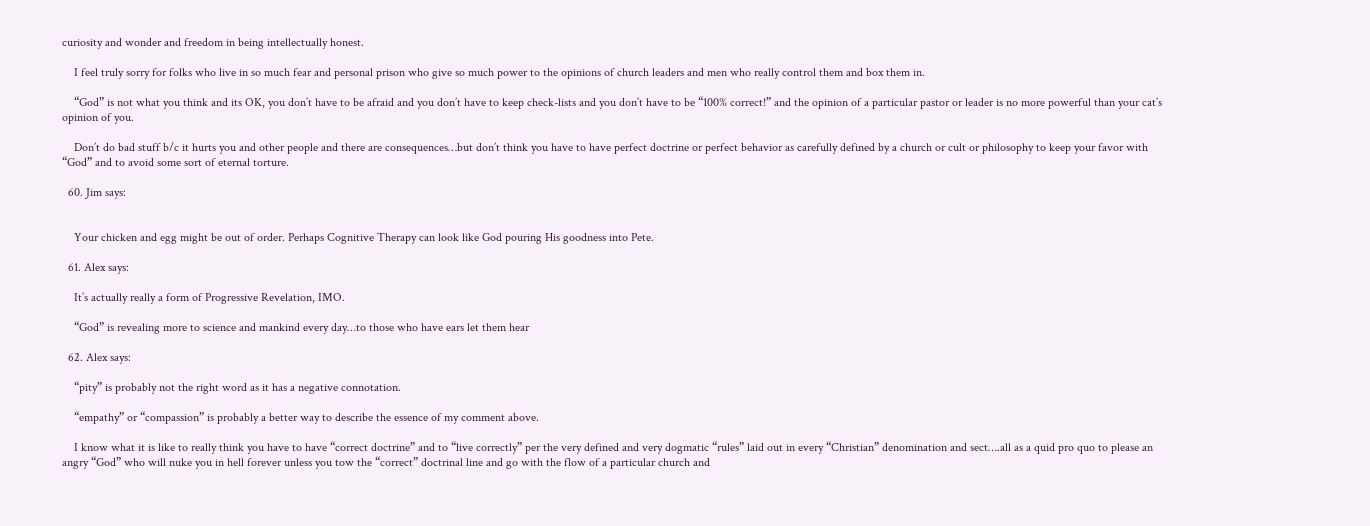curiosity and wonder and freedom in being intellectually honest.

    I feel truly sorry for folks who live in so much fear and personal prison who give so much power to the opinions of church leaders and men who really control them and box them in.

    “God” is not what you think and its OK, you don’t have to be afraid and you don’t have to keep check-lists and you don’t have to be “100% correct!” and the opinion of a particular pastor or leader is no more powerful than your cat’s opinion of you.

    Don’t do bad stuff b/c it hurts you and other people and there are consequences…but don’t think you have to have perfect doctrine or perfect behavior as carefully defined by a church or cult or philosophy to keep your favor with “God” and to avoid some sort of eternal torture.

  60. Jim says:


    Your chicken and egg might be out of order. Perhaps Cognitive Therapy can look like God pouring His goodness into Pete.

  61. Alex says:

    It’s actually really a form of Progressive Revelation, IMO.

    “God” is revealing more to science and mankind every day…to those who have ears let them hear

  62. Alex says:

    “pity” is probably not the right word as it has a negative connotation.

    “empathy” or “compassion” is probably a better way to describe the essence of my comment above.

    I know what it is like to really think you have to have “correct doctrine” and to “live correctly” per the very defined and very dogmatic “rules” laid out in every “Christian” denomination and sect….all as a quid pro quo to please an angry “God” who will nuke you in hell forever unless you tow the “correct” doctrinal line and go with the flow of a particular church and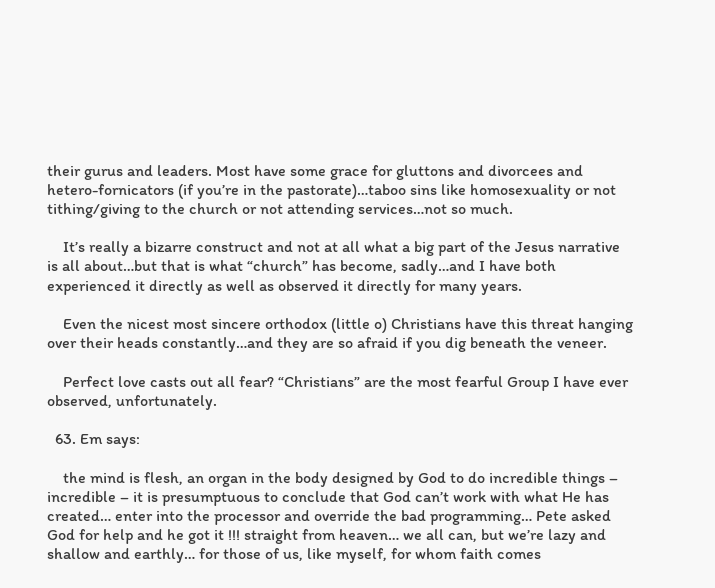their gurus and leaders. Most have some grace for gluttons and divorcees and hetero-fornicators (if you’re in the pastorate)…taboo sins like homosexuality or not tithing/giving to the church or not attending services…not so much.

    It’s really a bizarre construct and not at all what a big part of the Jesus narrative is all about…but that is what “church” has become, sadly…and I have both experienced it directly as well as observed it directly for many years.

    Even the nicest most sincere orthodox (little o) Christians have this threat hanging over their heads constantly…and they are so afraid if you dig beneath the veneer.

    Perfect love casts out all fear? “Christians” are the most fearful Group I have ever observed, unfortunately.

  63. Em says:

    the mind is flesh, an organ in the body designed by God to do incredible things – incredible – it is presumptuous to conclude that God can’t work with what He has created… enter into the processor and override the bad programming… Pete asked God for help and he got it !!! straight from heaven… we all can, but we’re lazy and shallow and earthly… for those of us, like myself, for whom faith comes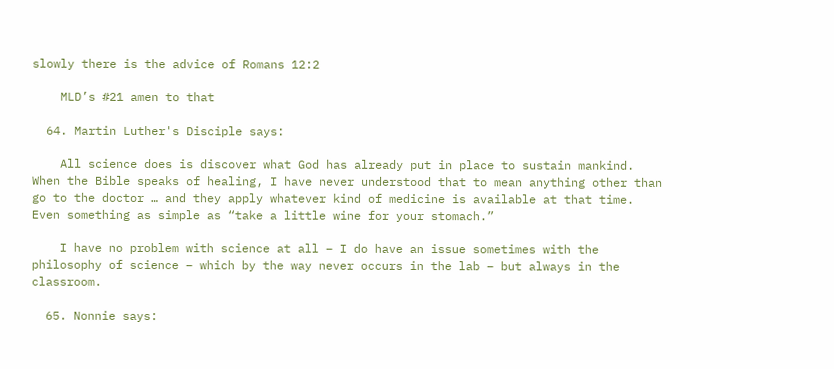slowly there is the advice of Romans 12:2

    MLD’s #21 amen to that

  64. Martin Luther's Disciple says:

    All science does is discover what God has already put in place to sustain mankind. When the Bible speaks of healing, I have never understood that to mean anything other than go to the doctor … and they apply whatever kind of medicine is available at that time. Even something as simple as “take a little wine for your stomach.”

    I have no problem with science at all – I do have an issue sometimes with the philosophy of science – which by the way never occurs in the lab – but always in the classroom.

  65. Nonnie says: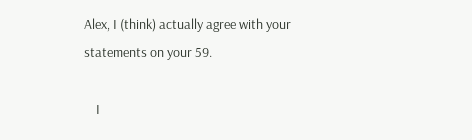Alex, I (think) actually agree with your statements on your 59.

    I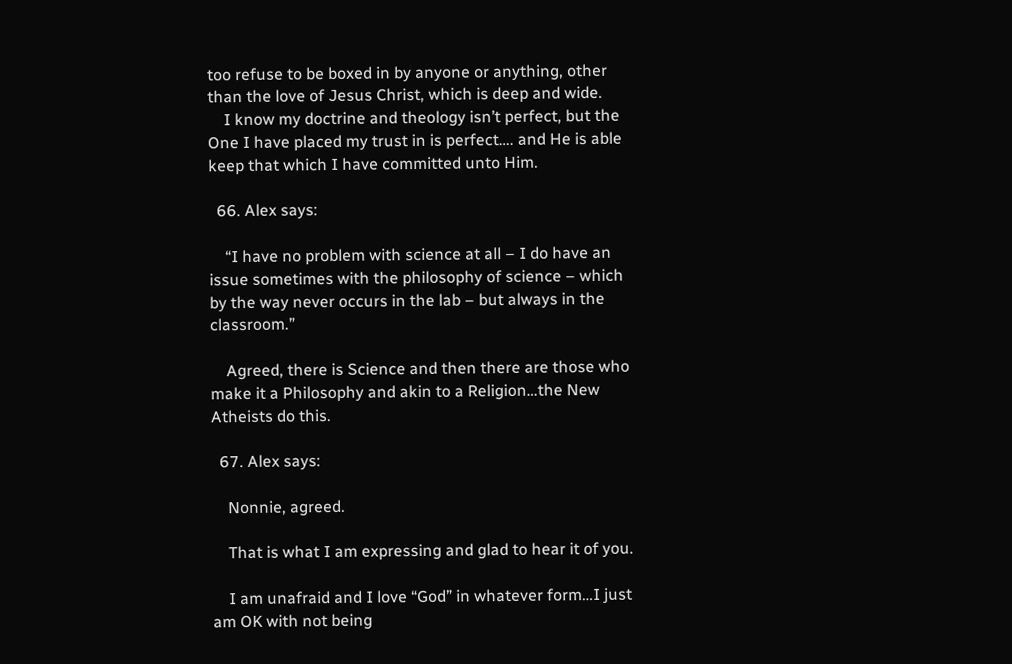too refuse to be boxed in by anyone or anything, other than the love of Jesus Christ, which is deep and wide.
    I know my doctrine and theology isn’t perfect, but the One I have placed my trust in is perfect…. and He is able keep that which I have committed unto Him.

  66. Alex says:

    “I have no problem with science at all – I do have an issue sometimes with the philosophy of science – which by the way never occurs in the lab – but always in the classroom.”

    Agreed, there is Science and then there are those who make it a Philosophy and akin to a Religion…the New Atheists do this.

  67. Alex says:

    Nonnie, agreed.

    That is what I am expressing and glad to hear it of you.

    I am unafraid and I love “God” in whatever form…I just am OK with not being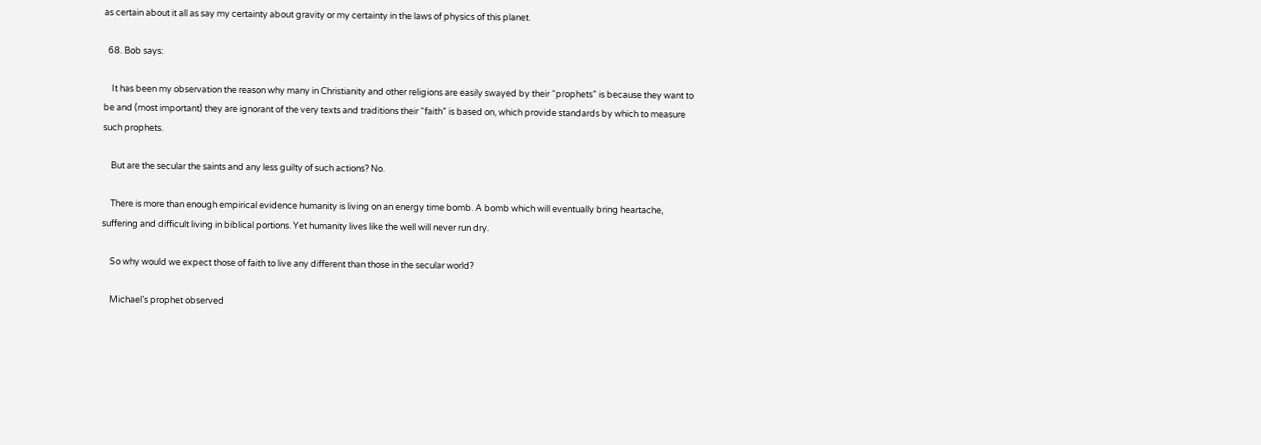as certain about it all as say my certainty about gravity or my certainty in the laws of physics of this planet.

  68. Bob says:

    It has been my observation the reason why many in Christianity and other religions are easily swayed by their “prophets” is because they want to be and (most important) they are ignorant of the very texts and traditions their “faith” is based on, which provide standards by which to measure such prophets.

    But are the secular the saints and any less guilty of such actions? No.

    There is more than enough empirical evidence humanity is living on an energy time bomb. A bomb which will eventually bring heartache, suffering and difficult living in biblical portions. Yet humanity lives like the well will never run dry.

    So why would we expect those of faith to live any different than those in the secular world?

    Michael’s prophet observed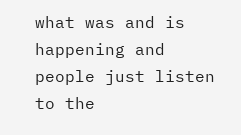what was and is happening and people just listen to the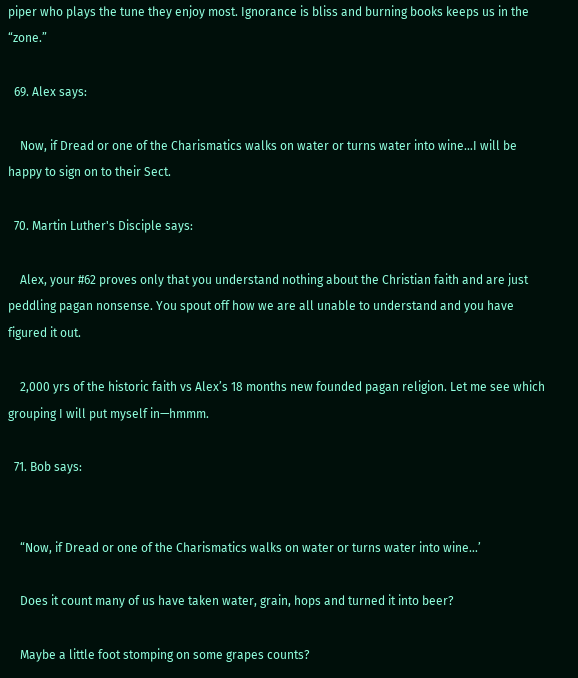piper who plays the tune they enjoy most. Ignorance is bliss and burning books keeps us in the “zone.”

  69. Alex says:

    Now, if Dread or one of the Charismatics walks on water or turns water into wine…I will be happy to sign on to their Sect.

  70. Martin Luther's Disciple says:

    Alex, your #62 proves only that you understand nothing about the Christian faith and are just peddling pagan nonsense. You spout off how we are all unable to understand and you have figured it out.

    2,000 yrs of the historic faith vs Alex’s 18 months new founded pagan religion. Let me see which grouping I will put myself in—hmmm.

  71. Bob says:


    “Now, if Dread or one of the Charismatics walks on water or turns water into wine…’

    Does it count many of us have taken water, grain, hops and turned it into beer?

    Maybe a little foot stomping on some grapes counts?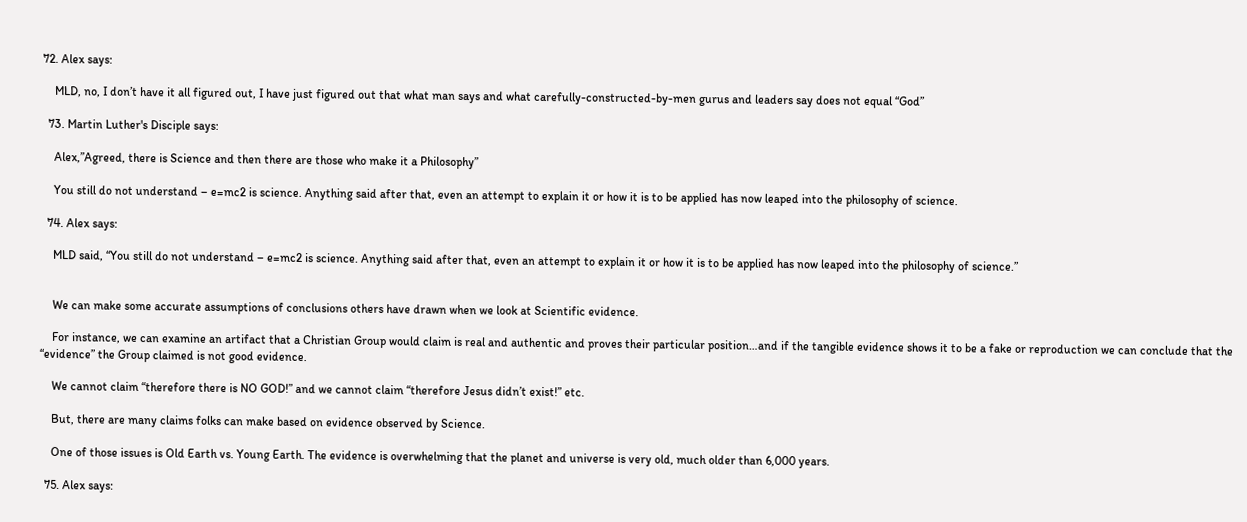72. Alex says:

    MLD, no, I don’t have it all figured out, I have just figured out that what man says and what carefully-constructed-by-men gurus and leaders say does not equal “God”

  73. Martin Luther's Disciple says:

    Alex,”Agreed, there is Science and then there are those who make it a Philosophy”

    You still do not understand – e=mc2 is science. Anything said after that, even an attempt to explain it or how it is to be applied has now leaped into the philosophy of science.

  74. Alex says:

    MLD said, “You still do not understand – e=mc2 is science. Anything said after that, even an attempt to explain it or how it is to be applied has now leaped into the philosophy of science.”


    We can make some accurate assumptions of conclusions others have drawn when we look at Scientific evidence.

    For instance, we can examine an artifact that a Christian Group would claim is real and authentic and proves their particular position…and if the tangible evidence shows it to be a fake or reproduction we can conclude that the “evidence” the Group claimed is not good evidence.

    We cannot claim “therefore there is NO GOD!” and we cannot claim “therefore Jesus didn’t exist!” etc.

    But, there are many claims folks can make based on evidence observed by Science.

    One of those issues is Old Earth vs. Young Earth. The evidence is overwhelming that the planet and universe is very old, much older than 6,000 years.

  75. Alex says: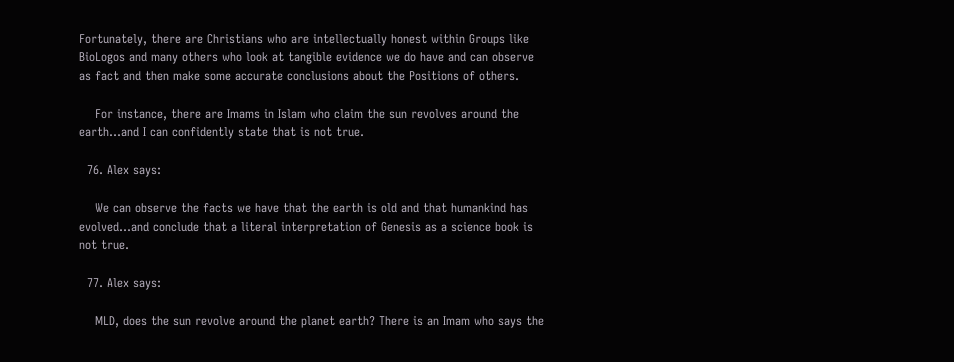Fortunately, there are Christians who are intellectually honest within Groups like BioLogos and many others who look at tangible evidence we do have and can observe as fact and then make some accurate conclusions about the Positions of others.

    For instance, there are Imams in Islam who claim the sun revolves around the earth…and I can confidently state that is not true.

  76. Alex says:

    We can observe the facts we have that the earth is old and that humankind has evolved…and conclude that a literal interpretation of Genesis as a science book is not true.

  77. Alex says:

    MLD, does the sun revolve around the planet earth? There is an Imam who says the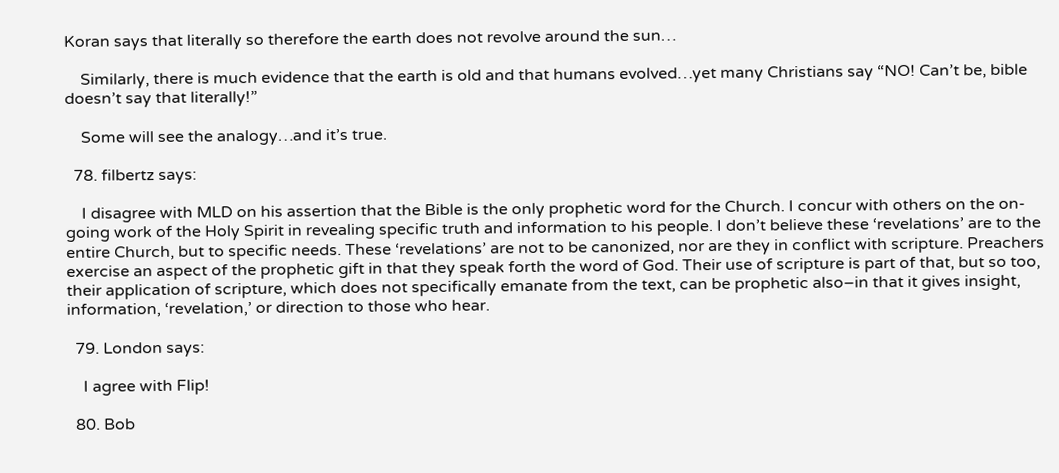Koran says that literally so therefore the earth does not revolve around the sun…

    Similarly, there is much evidence that the earth is old and that humans evolved…yet many Christians say “NO! Can’t be, bible doesn’t say that literally!”

    Some will see the analogy…and it’s true.

  78. filbertz says:

    I disagree with MLD on his assertion that the Bible is the only prophetic word for the Church. I concur with others on the on-going work of the Holy Spirit in revealing specific truth and information to his people. I don’t believe these ‘revelations’ are to the entire Church, but to specific needs. These ‘revelations’ are not to be canonized, nor are they in conflict with scripture. Preachers exercise an aspect of the prophetic gift in that they speak forth the word of God. Their use of scripture is part of that, but so too, their application of scripture, which does not specifically emanate from the text, can be prophetic also–in that it gives insight, information, ‘revelation,’ or direction to those who hear.

  79. London says:

    I agree with Flip!

  80. Bob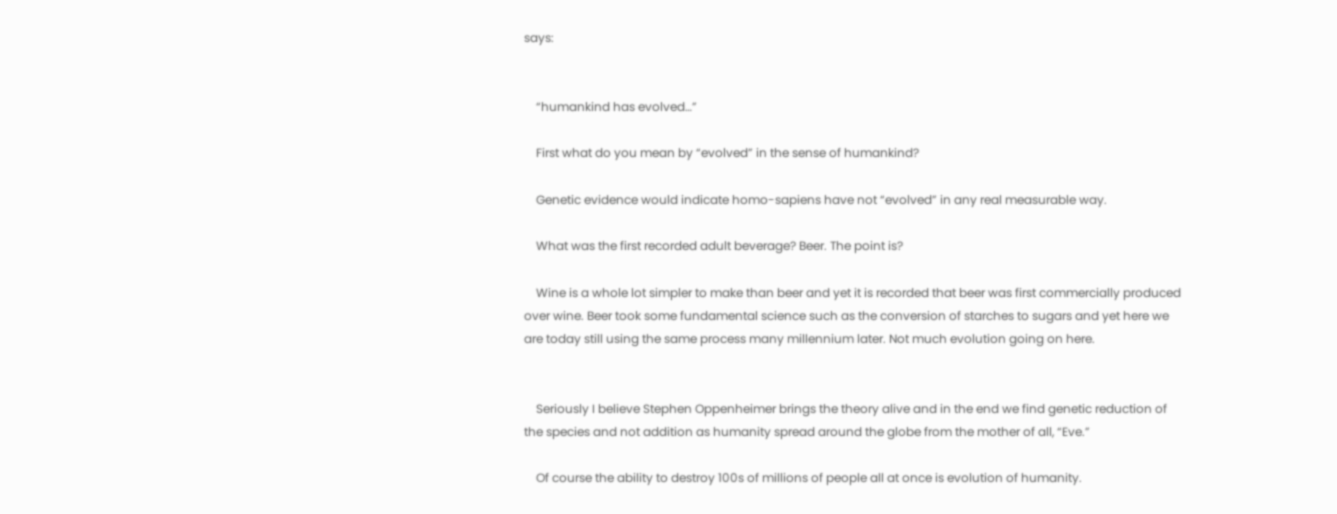says:


    “humankind has evolved…”

    First what do you mean by “evolved” in the sense of humankind?

    Genetic evidence would indicate homo-sapiens have not “evolved” in any real measurable way.

    What was the first recorded adult beverage? Beer. The point is?

    Wine is a whole lot simpler to make than beer and yet it is recorded that beer was first commercially produced over wine. Beer took some fundamental science such as the conversion of starches to sugars and yet here we are today still using the same process many millennium later. Not much evolution going on here.


    Seriously I believe Stephen Oppenheimer brings the theory alive and in the end we find genetic reduction of the species and not addition as humanity spread around the globe from the mother of all, “Eve.”

    Of course the ability to destroy 100s of millions of people all at once is evolution of humanity.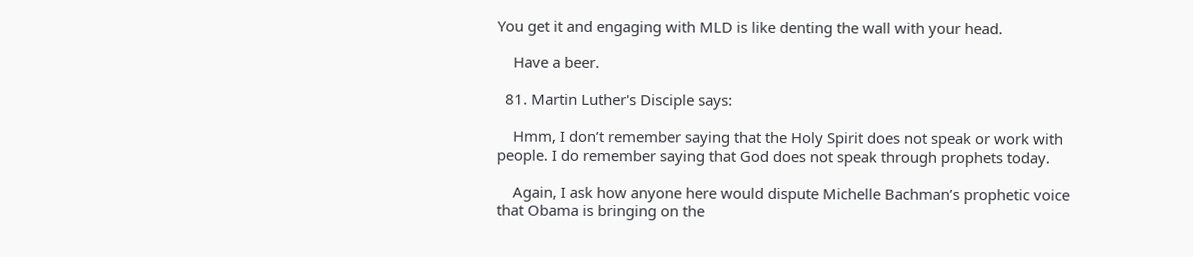You get it and engaging with MLD is like denting the wall with your head.

    Have a beer.

  81. Martin Luther's Disciple says:

    Hmm, I don’t remember saying that the Holy Spirit does not speak or work with people. I do remember saying that God does not speak through prophets today.

    Again, I ask how anyone here would dispute Michelle Bachman’s prophetic voice that Obama is bringing on the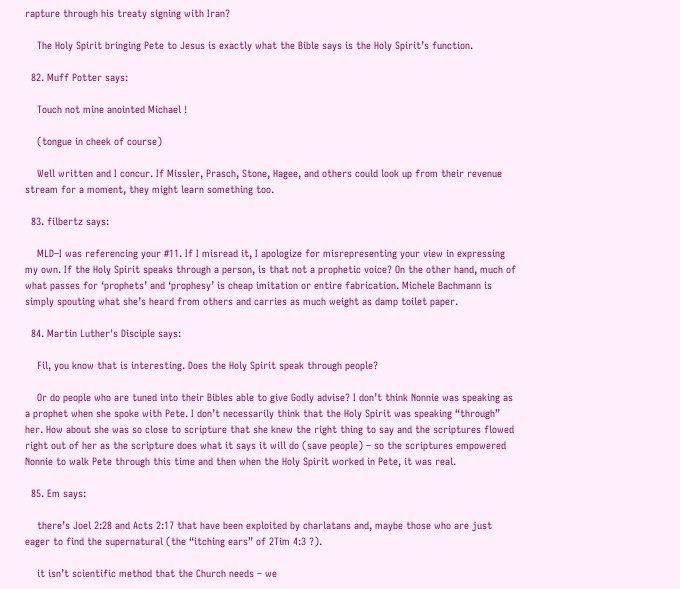rapture through his treaty signing with Iran?

    The Holy Spirit bringing Pete to Jesus is exactly what the Bible says is the Holy Spirit’s function.

  82. Muff Potter says:

    Touch not mine anointed Michael !

    (tongue in cheek of course)

    Well written and I concur. If Missler, Prasch, Stone, Hagee, and others could look up from their revenue stream for a moment, they might learn something too.

  83. filbertz says:

    MLD–I was referencing your #11. If I misread it, I apologize for misrepresenting your view in expressing my own. If the Holy Spirit speaks through a person, is that not a prophetic voice? On the other hand, much of what passes for ‘prophets’ and ‘prophesy’ is cheap imitation or entire fabrication. Michele Bachmann is simply spouting what she’s heard from others and carries as much weight as damp toilet paper.

  84. Martin Luther's Disciple says:

    Fil, you know that is interesting. Does the Holy Spirit speak through people?

    Or do people who are tuned into their Bibles able to give Godly advise? I don’t think Nonnie was speaking as a prophet when she spoke with Pete. I don’t necessarily think that the Holy Spirit was speaking “through” her. How about she was so close to scripture that she knew the right thing to say and the scriptures flowed right out of her as the scripture does what it says it will do (save people) – so the scriptures empowered Nonnie to walk Pete through this time and then when the Holy Spirit worked in Pete, it was real.

  85. Em says:

    there’s Joel 2:28 and Acts 2:17 that have been exploited by charlatans and, maybe those who are just eager to find the supernatural (the “itching ears” of 2Tim 4:3 ?).

    it isn’t scientific method that the Church needs – we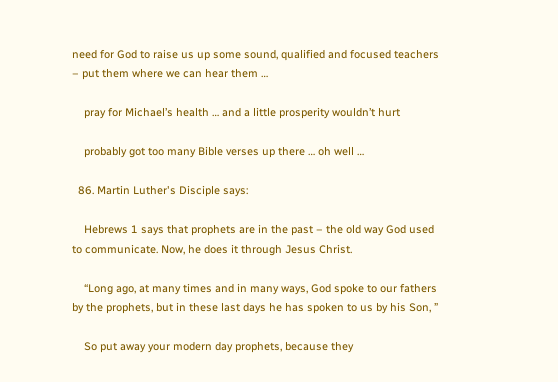need for God to raise us up some sound, qualified and focused teachers – put them where we can hear them …

    pray for Michael’s health … and a little prosperity wouldn’t hurt

    probably got too many Bible verses up there … oh well …

  86. Martin Luther's Disciple says:

    Hebrews 1 says that prophets are in the past – the old way God used to communicate. Now, he does it through Jesus Christ.

    “Long ago, at many times and in many ways, God spoke to our fathers by the prophets, but in these last days he has spoken to us by his Son, ”

    So put away your modern day prophets, because they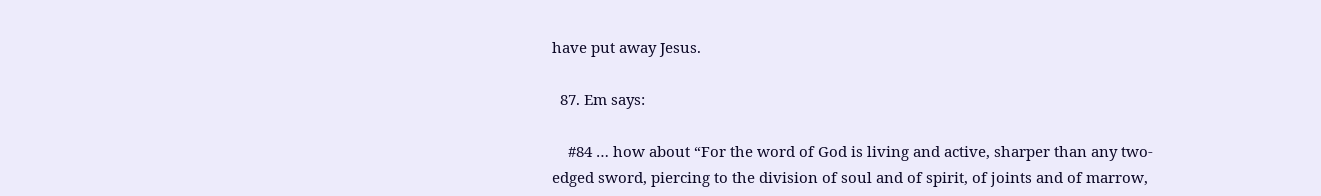have put away Jesus.

  87. Em says:

    #84 … how about “For the word of God is living and active, sharper than any two-edged sword, piercing to the division of soul and of spirit, of joints and of marrow,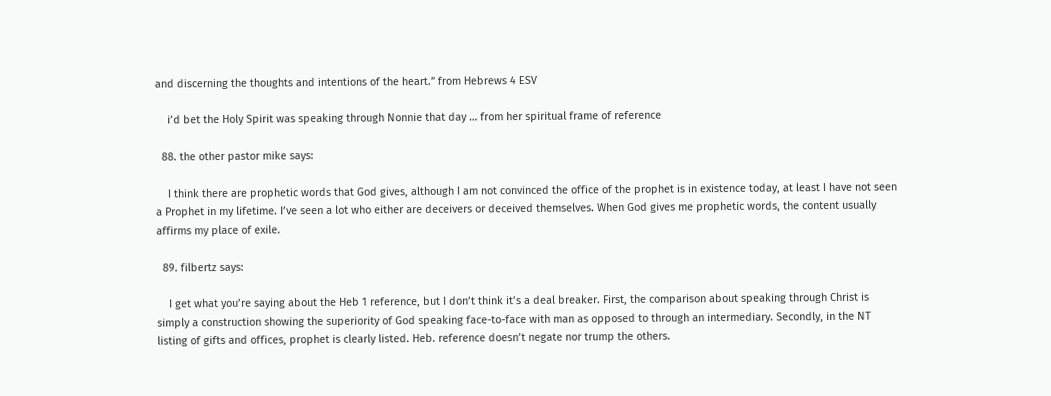and discerning the thoughts and intentions of the heart.” from Hebrews 4 ESV

    i’d bet the Holy Spirit was speaking through Nonnie that day … from her spiritual frame of reference

  88. the other pastor mike says:

    I think there are prophetic words that God gives, although I am not convinced the office of the prophet is in existence today, at least I have not seen a Prophet in my lifetime. I’ve seen a lot who either are deceivers or deceived themselves. When God gives me prophetic words, the content usually affirms my place of exile.

  89. filbertz says:

    I get what you’re saying about the Heb 1 reference, but I don’t think it’s a deal breaker. First, the comparison about speaking through Christ is simply a construction showing the superiority of God speaking face-to-face with man as opposed to through an intermediary. Secondly, in the NT listing of gifts and offices, prophet is clearly listed. Heb. reference doesn’t negate nor trump the others.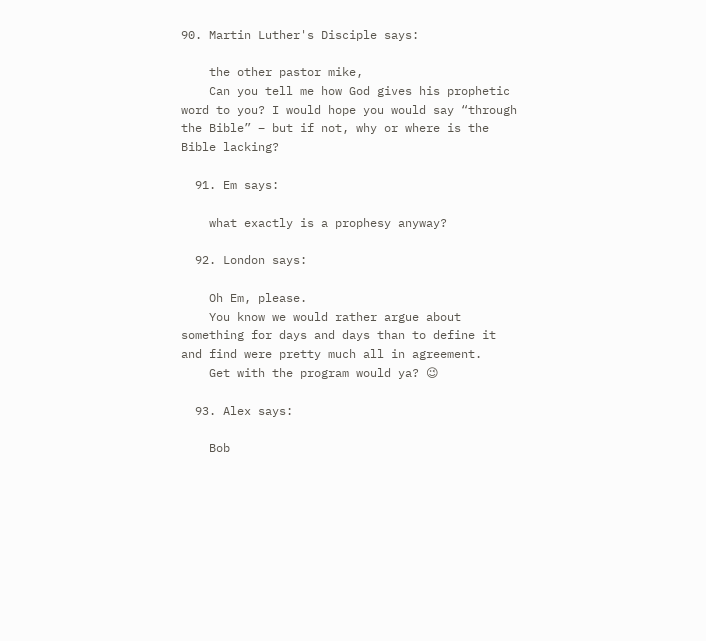90. Martin Luther's Disciple says:

    the other pastor mike,
    Can you tell me how God gives his prophetic word to you? I would hope you would say “through the Bible” – but if not, why or where is the Bible lacking?

  91. Em says:

    what exactly is a prophesy anyway?

  92. London says:

    Oh Em, please.
    You know we would rather argue about something for days and days than to define it and find were pretty much all in agreement.
    Get with the program would ya? 😉

  93. Alex says:

    Bob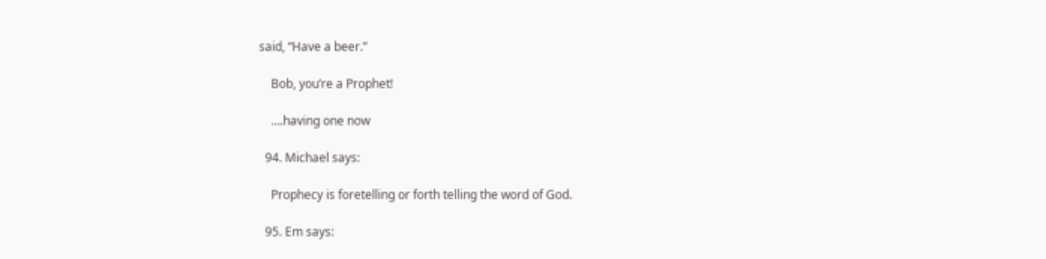said, “Have a beer.”

    Bob, you’re a Prophet!

    ….having one now

  94. Michael says:

    Prophecy is foretelling or forth telling the word of God.

  95. Em says: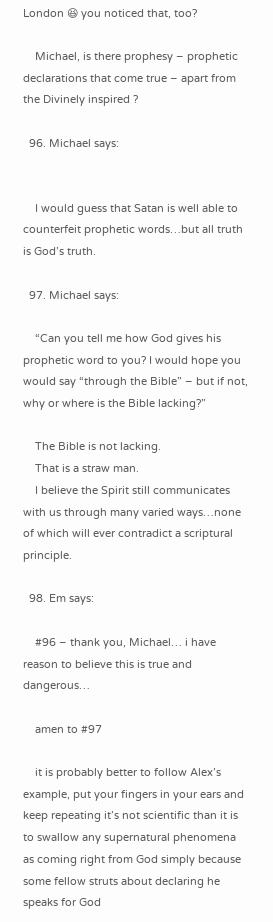London 😆 you noticed that, too?

    Michael, is there prophesy – prophetic declarations that come true – apart from the Divinely inspired ?

  96. Michael says:


    I would guess that Satan is well able to counterfeit prophetic words…but all truth is God’s truth.

  97. Michael says:

    “Can you tell me how God gives his prophetic word to you? I would hope you would say “through the Bible” – but if not, why or where is the Bible lacking?”

    The Bible is not lacking.
    That is a straw man.
    I believe the Spirit still communicates with us through many varied ways…none of which will ever contradict a scriptural principle.

  98. Em says:

    #96 – thank you, Michael… i have reason to believe this is true and dangerous…

    amen to #97

    it is probably better to follow Alex’s example, put your fingers in your ears and keep repeating it’s not scientific than it is to swallow any supernatural phenomena as coming right from God simply because some fellow struts about declaring he speaks for God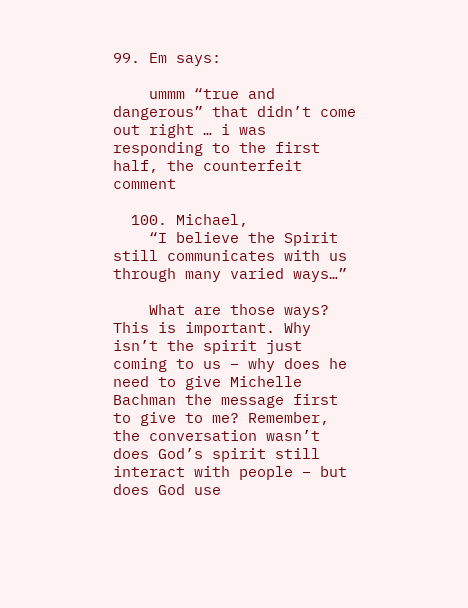99. Em says:

    ummm “true and dangerous” that didn’t come out right … i was responding to the first half, the counterfeit comment

  100. Michael,
    “I believe the Spirit still communicates with us through many varied ways…”

    What are those ways? This is important. Why isn’t the spirit just coming to us – why does he need to give Michelle Bachman the message first to give to me? Remember, the conversation wasn’t does God’s spirit still interact with people – but does God use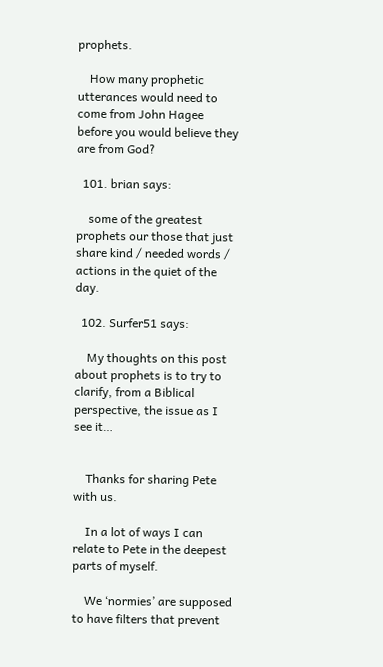prophets.

    How many prophetic utterances would need to come from John Hagee before you would believe they are from God?

  101. brian says:

    some of the greatest prophets our those that just share kind / needed words / actions in the quiet of the day.

  102. Surfer51 says:

    My thoughts on this post about prophets is to try to clarify, from a Biblical perspective, the issue as I see it…


    Thanks for sharing Pete with us.

    In a lot of ways I can relate to Pete in the deepest parts of myself.

    We ‘normies’ are supposed to have filters that prevent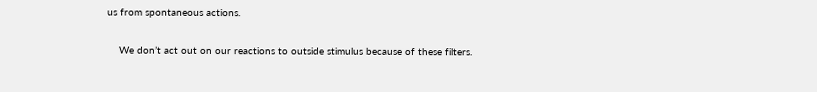us from spontaneous actions.

    We don’t act out on our reactions to outside stimulus because of these filters.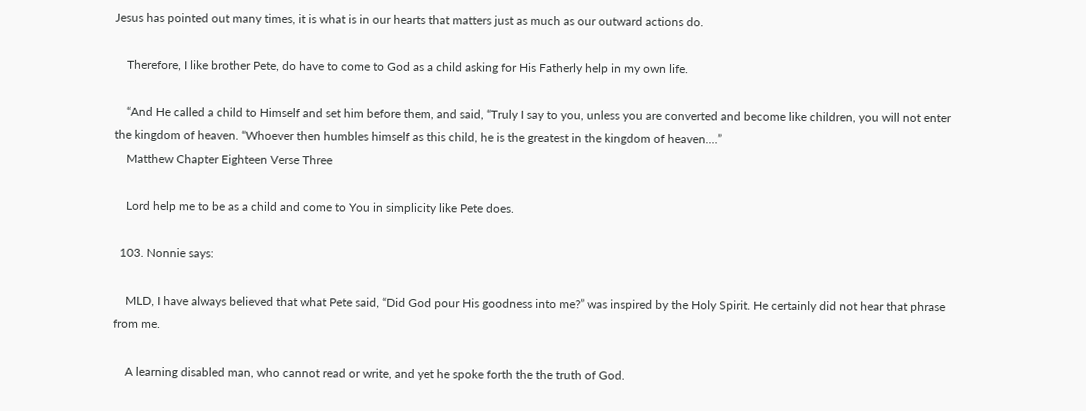Jesus has pointed out many times, it is what is in our hearts that matters just as much as our outward actions do.

    Therefore, I like brother Pete, do have to come to God as a child asking for His Fatherly help in my own life.

    “And He called a child to Himself and set him before them, and said, “Truly I say to you, unless you are converted and become like children, you will not enter the kingdom of heaven. “Whoever then humbles himself as this child, he is the greatest in the kingdom of heaven.…”
    Matthew Chapter Eighteen Verse Three

    Lord help me to be as a child and come to You in simplicity like Pete does.

  103. Nonnie says:

    MLD, I have always believed that what Pete said, “Did God pour His goodness into me?” was inspired by the Holy Spirit. He certainly did not hear that phrase from me.

    A learning disabled man, who cannot read or write, and yet he spoke forth the the truth of God.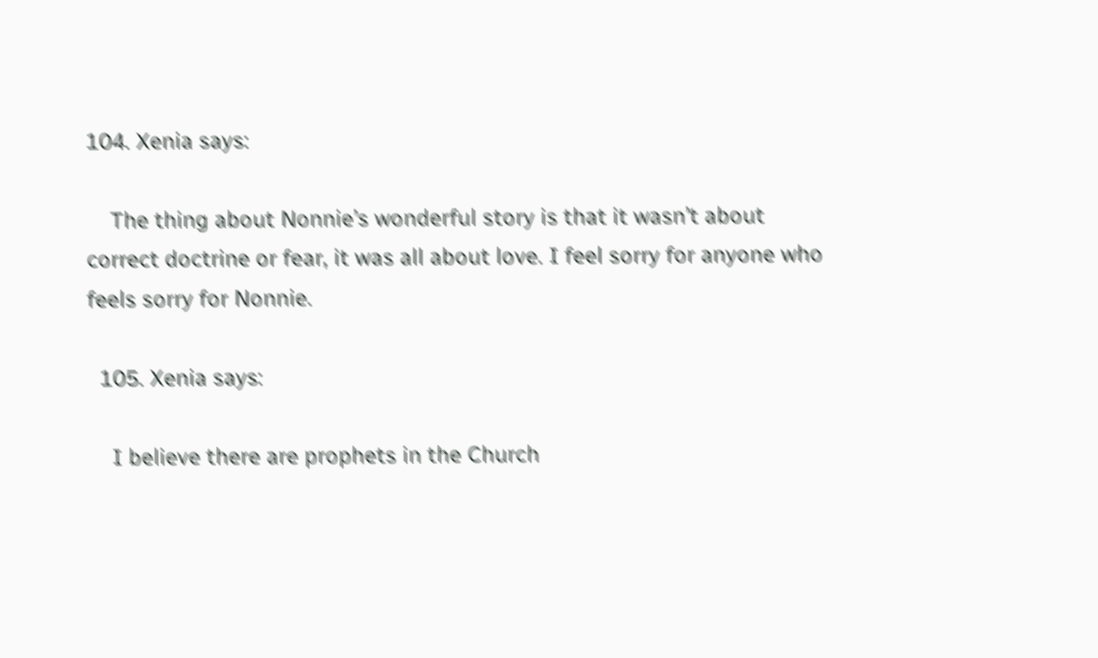104. Xenia says:

    The thing about Nonnie’s wonderful story is that it wasn’t about correct doctrine or fear, it was all about love. I feel sorry for anyone who feels sorry for Nonnie.

  105. Xenia says:

    I believe there are prophets in the Church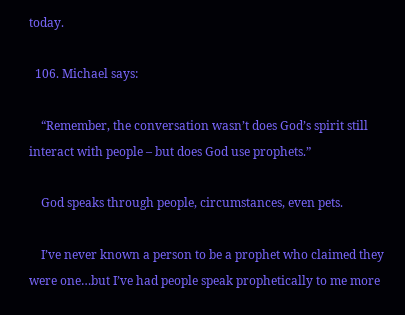today.

  106. Michael says:

    “Remember, the conversation wasn’t does God’s spirit still interact with people – but does God use prophets.”

    God speaks through people, circumstances, even pets.

    I’ve never known a person to be a prophet who claimed they were one…but I’ve had people speak prophetically to me more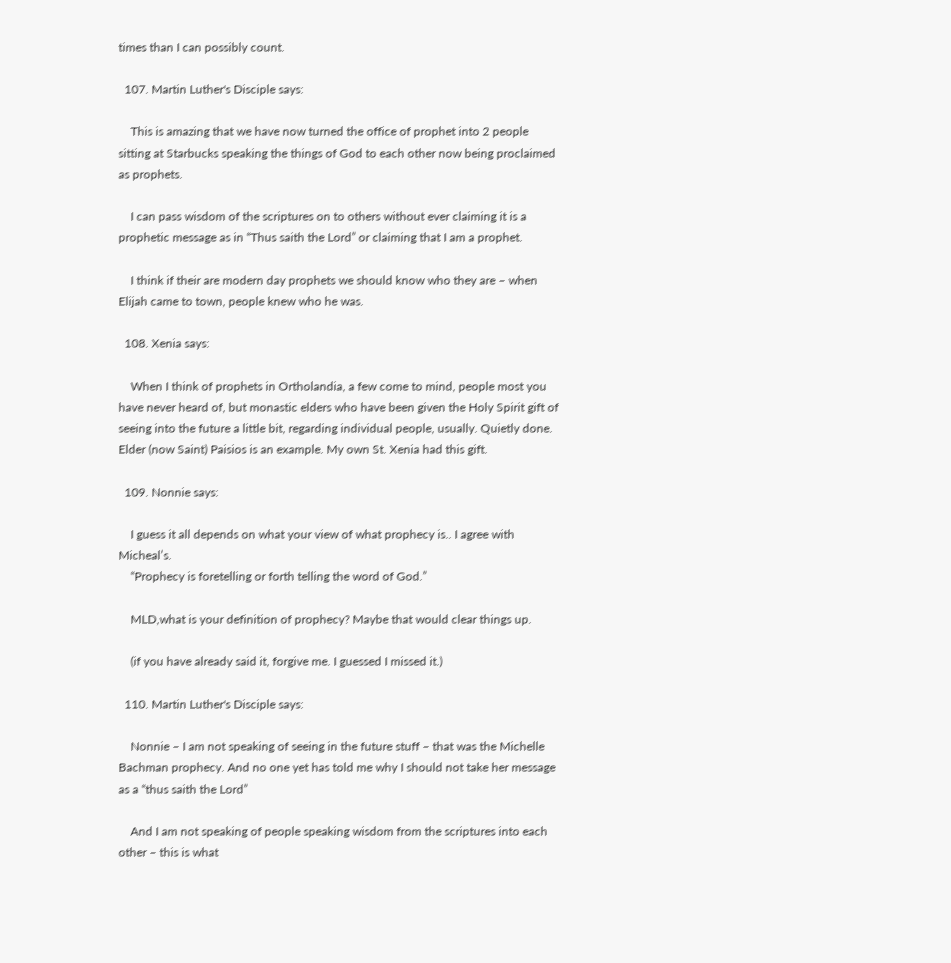times than I can possibly count.

  107. Martin Luther's Disciple says:

    This is amazing that we have now turned the office of prophet into 2 people sitting at Starbucks speaking the things of God to each other now being proclaimed as prophets.

    I can pass wisdom of the scriptures on to others without ever claiming it is a prophetic message as in “Thus saith the Lord” or claiming that I am a prophet.

    I think if their are modern day prophets we should know who they are – when Elijah came to town, people knew who he was.

  108. Xenia says:

    When I think of prophets in Ortholandia, a few come to mind, people most you have never heard of, but monastic elders who have been given the Holy Spirit gift of seeing into the future a little bit, regarding individual people, usually. Quietly done. Elder (now Saint) Paisios is an example. My own St. Xenia had this gift.

  109. Nonnie says:

    I guess it all depends on what your view of what prophecy is.. I agree with Micheal’s.
    “Prophecy is foretelling or forth telling the word of God.”

    MLD,what is your definition of prophecy? Maybe that would clear things up.

    (if you have already said it, forgive me. I guessed I missed it.)

  110. Martin Luther's Disciple says:

    Nonnie – I am not speaking of seeing in the future stuff – that was the Michelle Bachman prophecy. And no one yet has told me why I should not take her message as a “thus saith the Lord”

    And I am not speaking of people speaking wisdom from the scriptures into each other – this is what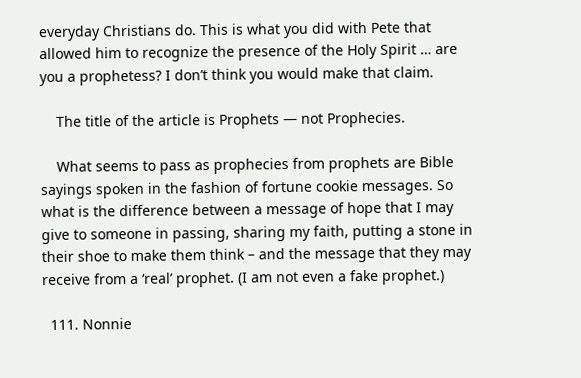everyday Christians do. This is what you did with Pete that allowed him to recognize the presence of the Holy Spirit … are you a prophetess? I don’t think you would make that claim.

    The title of the article is Prophets — not Prophecies.

    What seems to pass as prophecies from prophets are Bible sayings spoken in the fashion of fortune cookie messages. So what is the difference between a message of hope that I may give to someone in passing, sharing my faith, putting a stone in their shoe to make them think – and the message that they may receive from a ‘real’ prophet. (I am not even a fake prophet.)

  111. Nonnie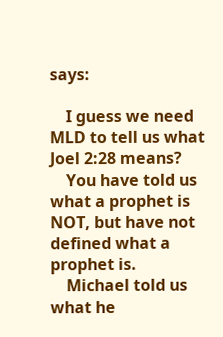says:

    I guess we need MLD to tell us what Joel 2:28 means?
    You have told us what a prophet is NOT, but have not defined what a prophet is.
    Michael told us what he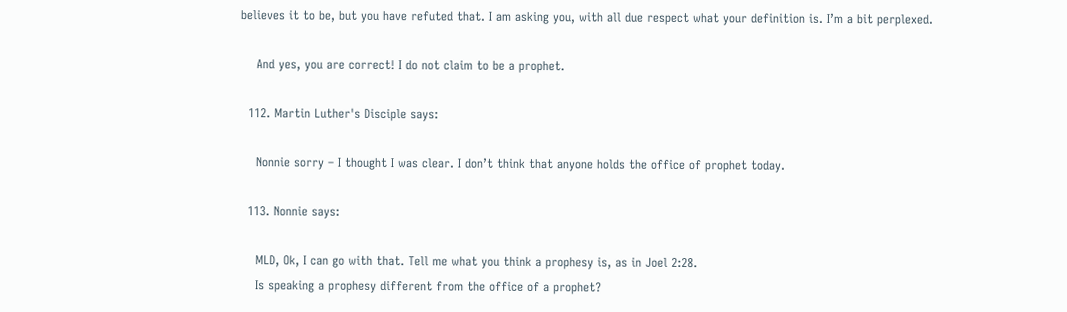believes it to be, but you have refuted that. I am asking you, with all due respect what your definition is. I’m a bit perplexed.

    And yes, you are correct! I do not claim to be a prophet.

  112. Martin Luther's Disciple says:

    Nonnie sorry – I thought I was clear. I don’t think that anyone holds the office of prophet today.

  113. Nonnie says:

    MLD, Ok, I can go with that. Tell me what you think a prophesy is, as in Joel 2:28.
    Is speaking a prophesy different from the office of a prophet?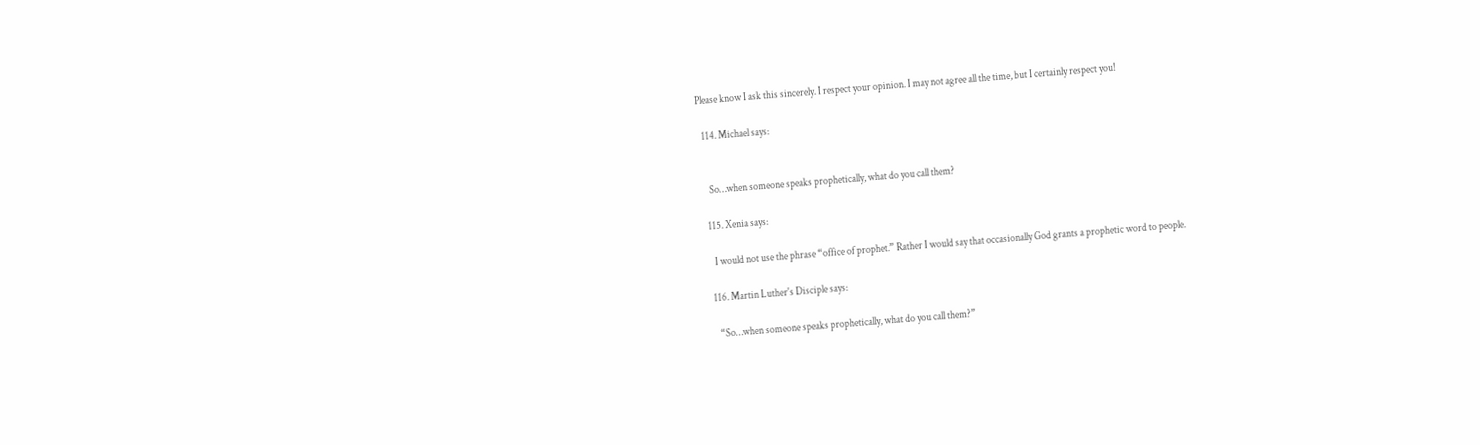Please know I ask this sincerely. I respect your opinion. I may not agree all the time, but I certainly respect you!

  114. Michael says:


    So…when someone speaks prophetically, what do you call them?

  115. Xenia says:

    I would not use the phrase “office of prophet.” Rather I would say that occasionally God grants a prophetic word to people.

  116. Martin Luther's Disciple says:

    “So…when someone speaks prophetically, what do you call them?”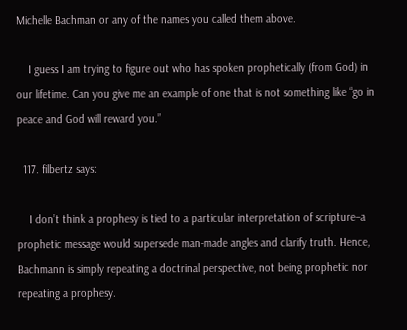Michelle Bachman or any of the names you called them above.

    I guess I am trying to figure out who has spoken prophetically (from God) in our lifetime. Can you give me an example of one that is not something like “go in peace and God will reward you.”

  117. filbertz says:

    I don’t think a prophesy is tied to a particular interpretation of scripture–a prophetic message would supersede man-made angles and clarify truth. Hence, Bachmann is simply repeating a doctrinal perspective, not being prophetic nor repeating a prophesy.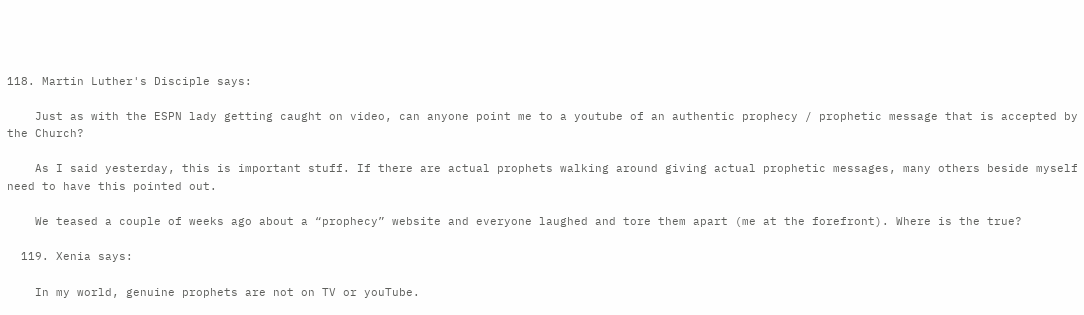118. Martin Luther's Disciple says:

    Just as with the ESPN lady getting caught on video, can anyone point me to a youtube of an authentic prophecy / prophetic message that is accepted by the Church?

    As I said yesterday, this is important stuff. If there are actual prophets walking around giving actual prophetic messages, many others beside myself need to have this pointed out.

    We teased a couple of weeks ago about a “prophecy” website and everyone laughed and tore them apart (me at the forefront). Where is the true?

  119. Xenia says:

    In my world, genuine prophets are not on TV or youTube.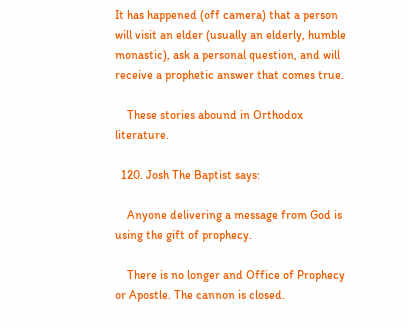It has happened (off camera) that a person will visit an elder (usually an elderly, humble monastic), ask a personal question, and will receive a prophetic answer that comes true.

    These stories abound in Orthodox literature.

  120. Josh The Baptist says:

    Anyone delivering a message from God is using the gift of prophecy.

    There is no longer and Office of Prophecy or Apostle. The cannon is closed.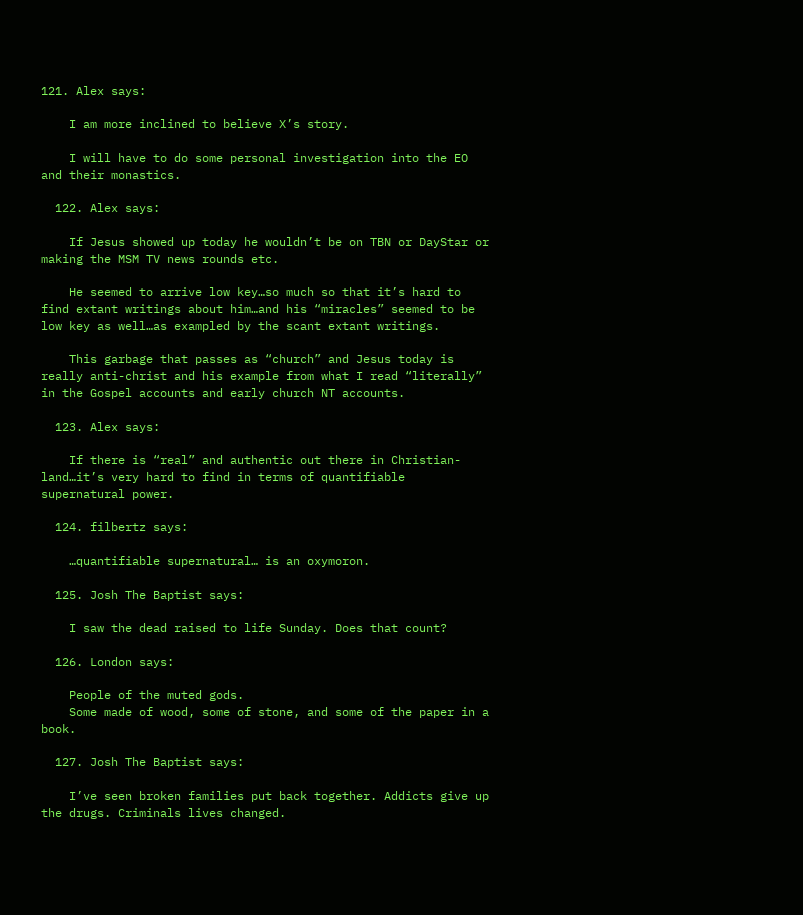121. Alex says:

    I am more inclined to believe X’s story.

    I will have to do some personal investigation into the EO and their monastics.

  122. Alex says:

    If Jesus showed up today he wouldn’t be on TBN or DayStar or making the MSM TV news rounds etc.

    He seemed to arrive low key…so much so that it’s hard to find extant writings about him…and his “miracles” seemed to be low key as well…as exampled by the scant extant writings.

    This garbage that passes as “church” and Jesus today is really anti-christ and his example from what I read “literally” in the Gospel accounts and early church NT accounts.

  123. Alex says:

    If there is “real” and authentic out there in Christian-land…it’s very hard to find in terms of quantifiable supernatural power.

  124. filbertz says:

    …quantifiable supernatural… is an oxymoron.

  125. Josh The Baptist says:

    I saw the dead raised to life Sunday. Does that count?

  126. London says:

    People of the muted gods.
    Some made of wood, some of stone, and some of the paper in a book.

  127. Josh The Baptist says:

    I’ve seen broken families put back together. Addicts give up the drugs. Criminals lives changed.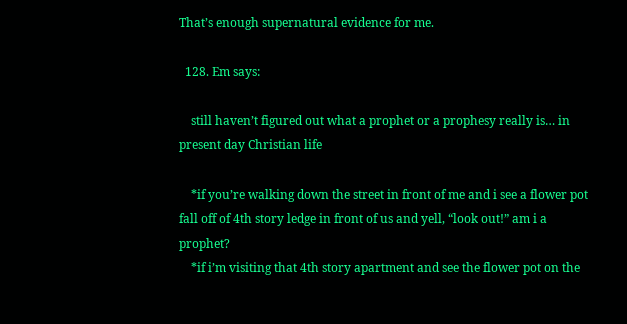That’s enough supernatural evidence for me.

  128. Em says:

    still haven’t figured out what a prophet or a prophesy really is… in present day Christian life

    *if you’re walking down the street in front of me and i see a flower pot fall off of 4th story ledge in front of us and yell, “look out!” am i a prophet?
    *if i’m visiting that 4th story apartment and see the flower pot on the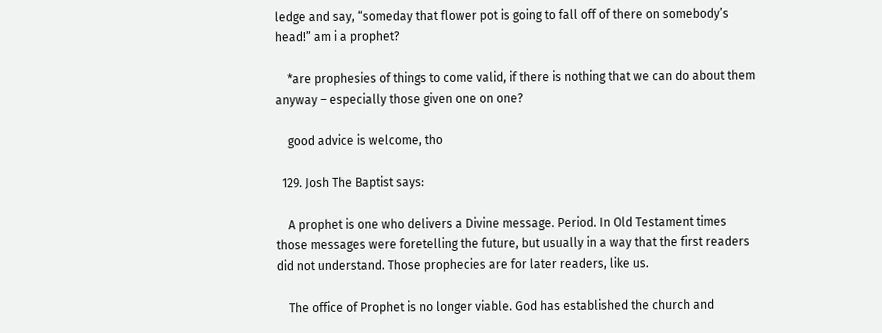ledge and say, “someday that flower pot is going to fall off of there on somebody’s head!” am i a prophet?

    *are prophesies of things to come valid, if there is nothing that we can do about them anyway – especially those given one on one?

    good advice is welcome, tho

  129. Josh The Baptist says:

    A prophet is one who delivers a Divine message. Period. In Old Testament times those messages were foretelling the future, but usually in a way that the first readers did not understand. Those prophecies are for later readers, like us.

    The office of Prophet is no longer viable. God has established the church and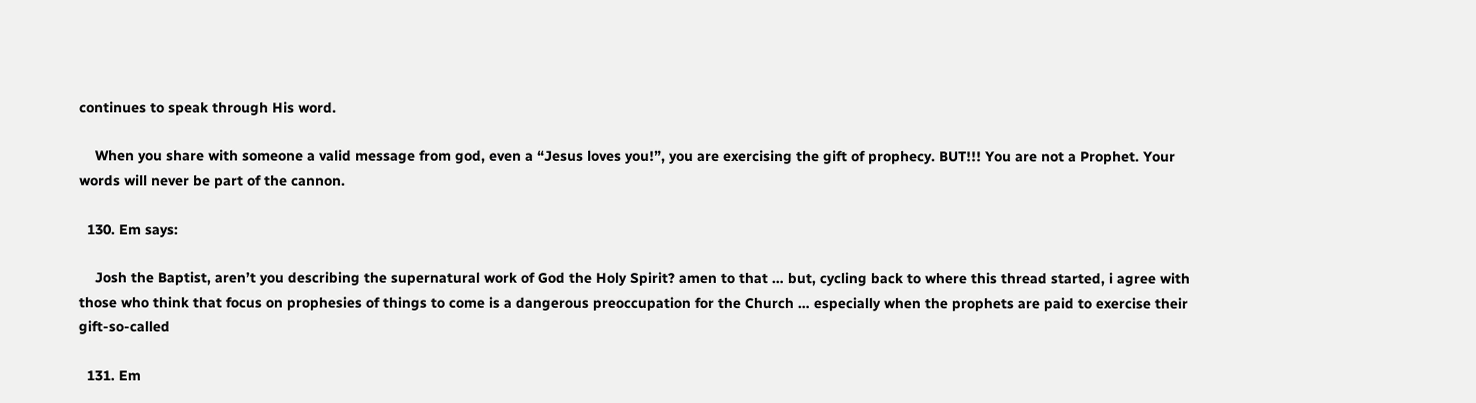continues to speak through His word.

    When you share with someone a valid message from god, even a “Jesus loves you!”, you are exercising the gift of prophecy. BUT!!! You are not a Prophet. Your words will never be part of the cannon.

  130. Em says:

    Josh the Baptist, aren’t you describing the supernatural work of God the Holy Spirit? amen to that … but, cycling back to where this thread started, i agree with those who think that focus on prophesies of things to come is a dangerous preoccupation for the Church … especially when the prophets are paid to exercise their gift-so-called

  131. Em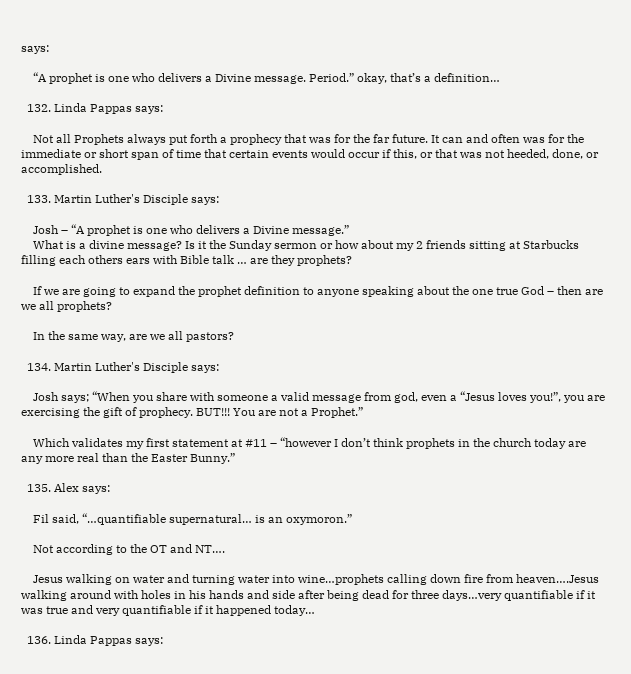says:

    “A prophet is one who delivers a Divine message. Period.” okay, that’s a definition…

  132. Linda Pappas says:

    Not all Prophets always put forth a prophecy that was for the far future. It can and often was for the immediate or short span of time that certain events would occur if this, or that was not heeded, done, or accomplished.

  133. Martin Luther's Disciple says:

    Josh – “A prophet is one who delivers a Divine message.”
    What is a divine message? Is it the Sunday sermon or how about my 2 friends sitting at Starbucks filling each others ears with Bible talk … are they prophets?

    If we are going to expand the prophet definition to anyone speaking about the one true God – then are we all prophets?

    In the same way, are we all pastors?

  134. Martin Luther's Disciple says:

    Josh says; “When you share with someone a valid message from god, even a “Jesus loves you!”, you are exercising the gift of prophecy. BUT!!! You are not a Prophet.”

    Which validates my first statement at #11 – “however I don’t think prophets in the church today are any more real than the Easter Bunny.”

  135. Alex says:

    Fil said, “…quantifiable supernatural… is an oxymoron.”

    Not according to the OT and NT….

    Jesus walking on water and turning water into wine…prophets calling down fire from heaven….Jesus walking around with holes in his hands and side after being dead for three days…very quantifiable if it was true and very quantifiable if it happened today…

  136. Linda Pappas says: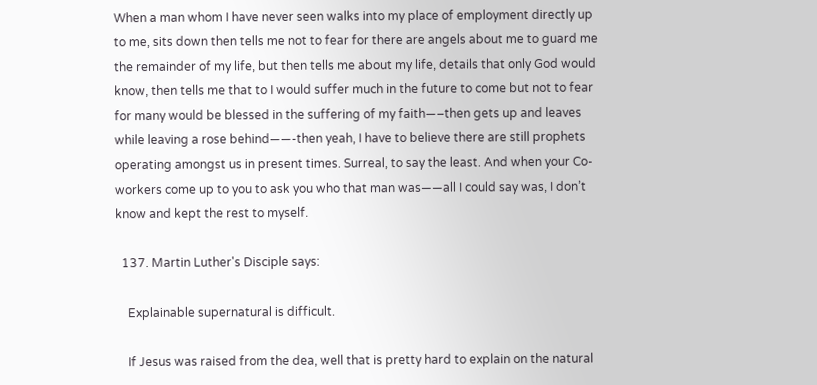When a man whom I have never seen walks into my place of employment directly up to me, sits down then tells me not to fear for there are angels about me to guard me the remainder of my life, but then tells me about my life, details that only God would know, then tells me that to I would suffer much in the future to come but not to fear for many would be blessed in the suffering of my faith—–then gets up and leaves while leaving a rose behind——-then yeah, I have to believe there are still prophets operating amongst us in present times. Surreal, to say the least. And when your Co-workers come up to you to ask you who that man was——all I could say was, I don’t know and kept the rest to myself.

  137. Martin Luther's Disciple says:

    Explainable supernatural is difficult.

    If Jesus was raised from the dea, well that is pretty hard to explain on the natural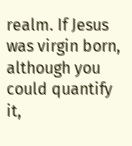realm. If Jesus was virgin born, although you could quantify it,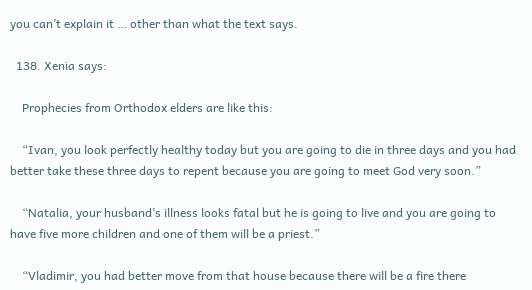you can’t explain it … other than what the text says.

  138. Xenia says:

    Prophecies from Orthodox elders are like this:

    “Ivan, you look perfectly healthy today but you are going to die in three days and you had better take these three days to repent because you are going to meet God very soon.”

    “Natalia, your husband’s illness looks fatal but he is going to live and you are going to have five more children and one of them will be a priest.”

    “Vladimir, you had better move from that house because there will be a fire there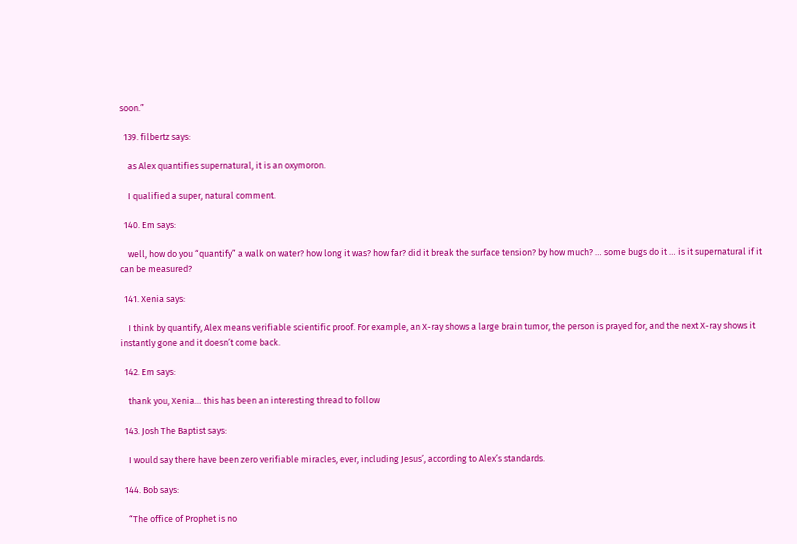soon.”

  139. filbertz says:

    as Alex quantifies supernatural, it is an oxymoron.

    I qualified a super, natural comment.

  140. Em says:

    well, how do you “quantify” a walk on water? how long it was? how far? did it break the surface tension? by how much? … some bugs do it … is it supernatural if it can be measured?

  141. Xenia says:

    I think by quantify, Alex means verifiable scientific proof. For example, an X-ray shows a large brain tumor, the person is prayed for, and the next X-ray shows it instantly gone and it doesn’t come back.

  142. Em says:

    thank you, Xenia… this has been an interesting thread to follow

  143. Josh The Baptist says:

    I would say there have been zero verifiable miracles, ever, including Jesus’, according to Alex’s standards.

  144. Bob says:

    “The office of Prophet is no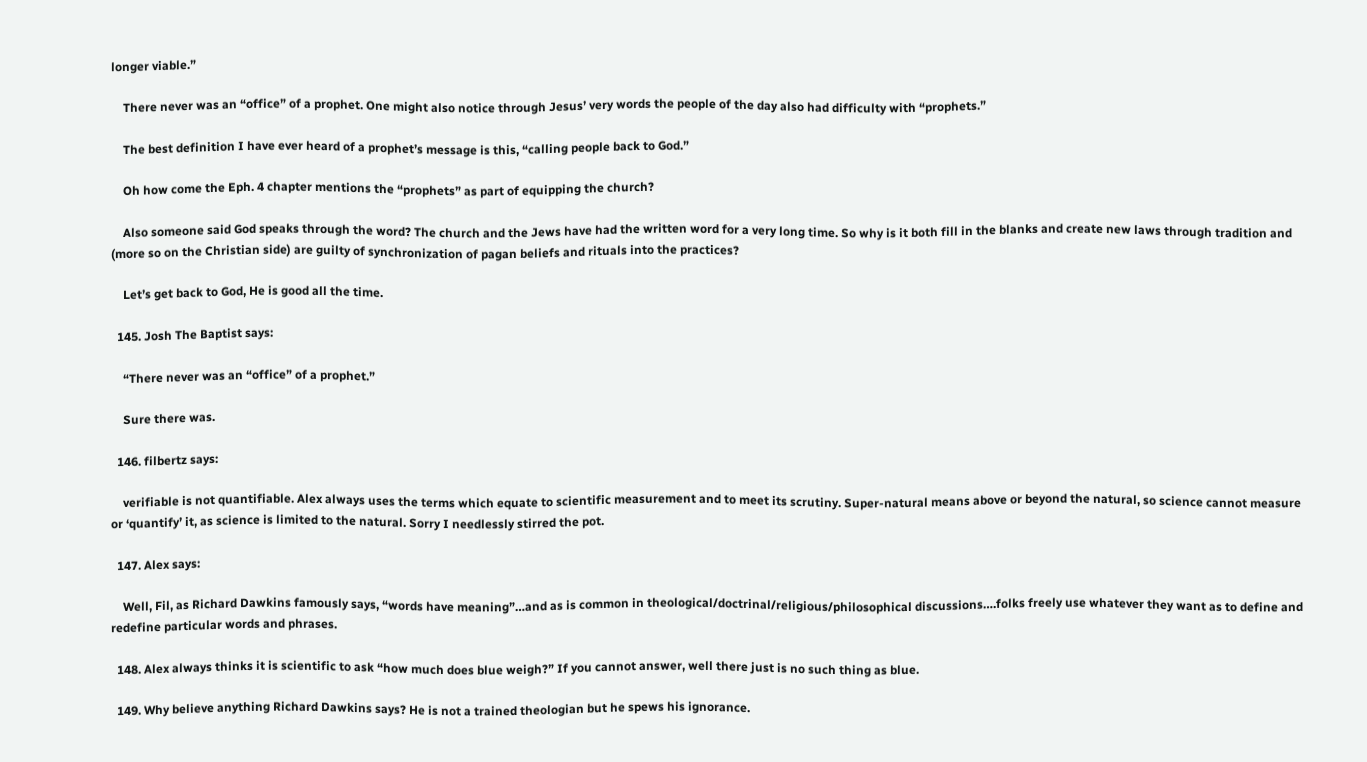longer viable.”

    There never was an “office” of a prophet. One might also notice through Jesus’ very words the people of the day also had difficulty with “prophets.”

    The best definition I have ever heard of a prophet’s message is this, “calling people back to God.”

    Oh how come the Eph. 4 chapter mentions the “prophets” as part of equipping the church?

    Also someone said God speaks through the word? The church and the Jews have had the written word for a very long time. So why is it both fill in the blanks and create new laws through tradition and (more so on the Christian side) are guilty of synchronization of pagan beliefs and rituals into the practices?

    Let’s get back to God, He is good all the time.

  145. Josh The Baptist says:

    “There never was an “office” of a prophet.”

    Sure there was.

  146. filbertz says:

    verifiable is not quantifiable. Alex always uses the terms which equate to scientific measurement and to meet its scrutiny. Super-natural means above or beyond the natural, so science cannot measure or ‘quantify’ it, as science is limited to the natural. Sorry I needlessly stirred the pot.

  147. Alex says:

    Well, Fil, as Richard Dawkins famously says, “words have meaning”…and as is common in theological/doctrinal/religious/philosophical discussions….folks freely use whatever they want as to define and redefine particular words and phrases.

  148. Alex always thinks it is scientific to ask “how much does blue weigh?” If you cannot answer, well there just is no such thing as blue.

  149. Why believe anything Richard Dawkins says? He is not a trained theologian but he spews his ignorance.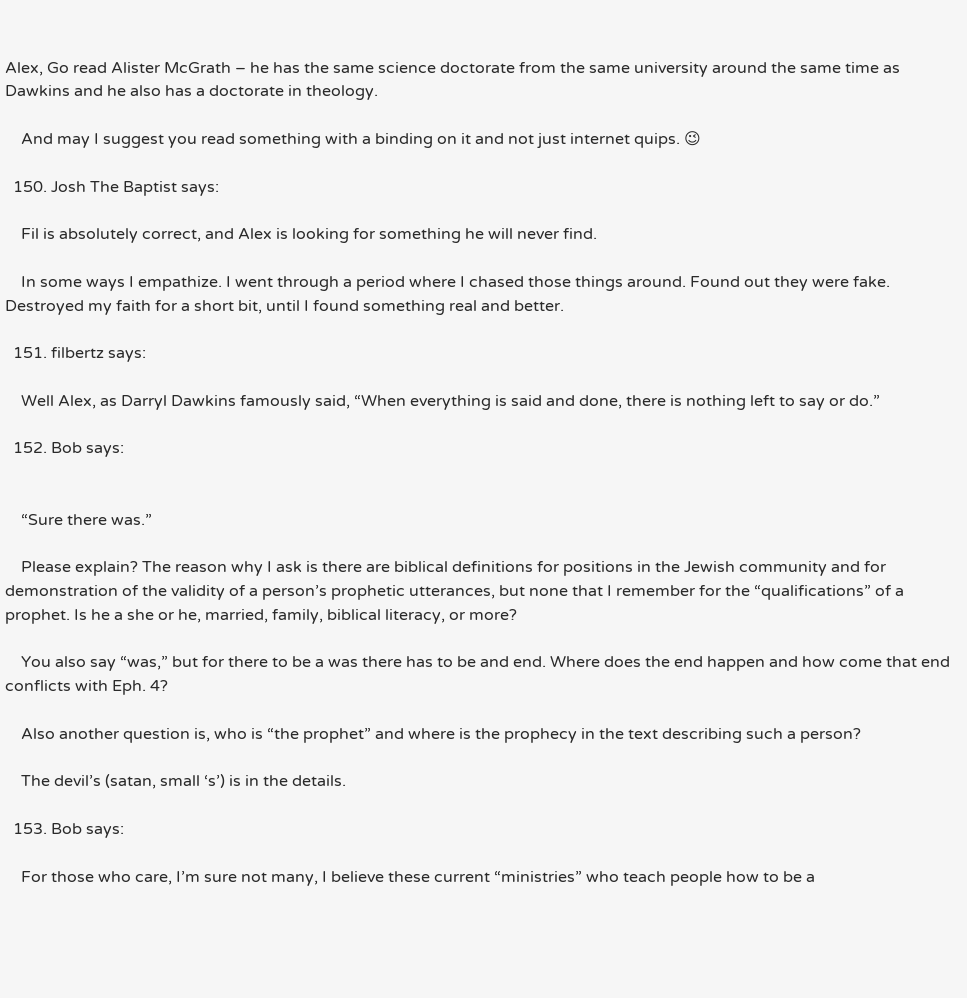Alex, Go read Alister McGrath – he has the same science doctorate from the same university around the same time as Dawkins and he also has a doctorate in theology.

    And may I suggest you read something with a binding on it and not just internet quips. 😉

  150. Josh The Baptist says:

    Fil is absolutely correct, and Alex is looking for something he will never find.

    In some ways I empathize. I went through a period where I chased those things around. Found out they were fake. Destroyed my faith for a short bit, until I found something real and better.

  151. filbertz says:

    Well Alex, as Darryl Dawkins famously said, “When everything is said and done, there is nothing left to say or do.”

  152. Bob says:


    “Sure there was.”

    Please explain? The reason why I ask is there are biblical definitions for positions in the Jewish community and for demonstration of the validity of a person’s prophetic utterances, but none that I remember for the “qualifications” of a prophet. Is he a she or he, married, family, biblical literacy, or more?

    You also say “was,” but for there to be a was there has to be and end. Where does the end happen and how come that end conflicts with Eph. 4?

    Also another question is, who is “the prophet” and where is the prophecy in the text describing such a person?

    The devil’s (satan, small ‘s’) is in the details.

  153. Bob says:

    For those who care, I’m sure not many, I believe these current “ministries” who teach people how to be a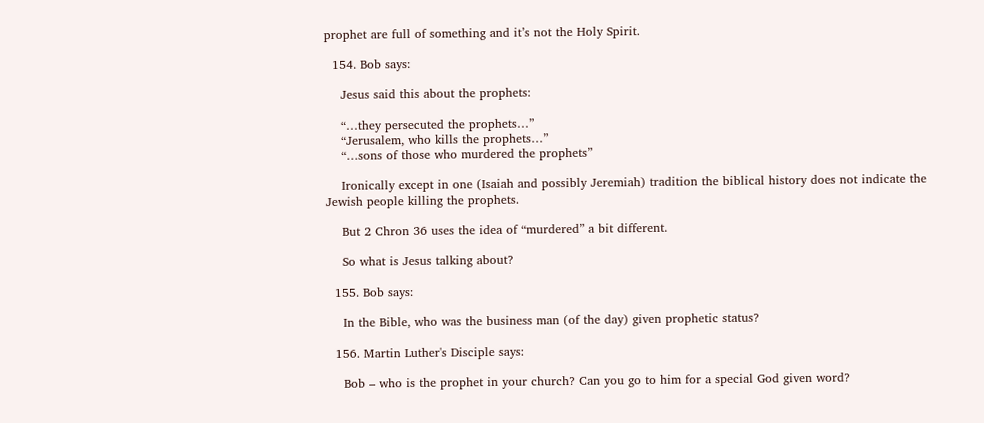prophet are full of something and it’s not the Holy Spirit.

  154. Bob says:

    Jesus said this about the prophets:

    “…they persecuted the prophets…”
    “Jerusalem, who kills the prophets…”
    “…sons of those who murdered the prophets”

    Ironically except in one (Isaiah and possibly Jeremiah) tradition the biblical history does not indicate the Jewish people killing the prophets.

    But 2 Chron 36 uses the idea of “murdered” a bit different.

    So what is Jesus talking about?

  155. Bob says:

    In the Bible, who was the business man (of the day) given prophetic status?

  156. Martin Luther's Disciple says:

    Bob – who is the prophet in your church? Can you go to him for a special God given word?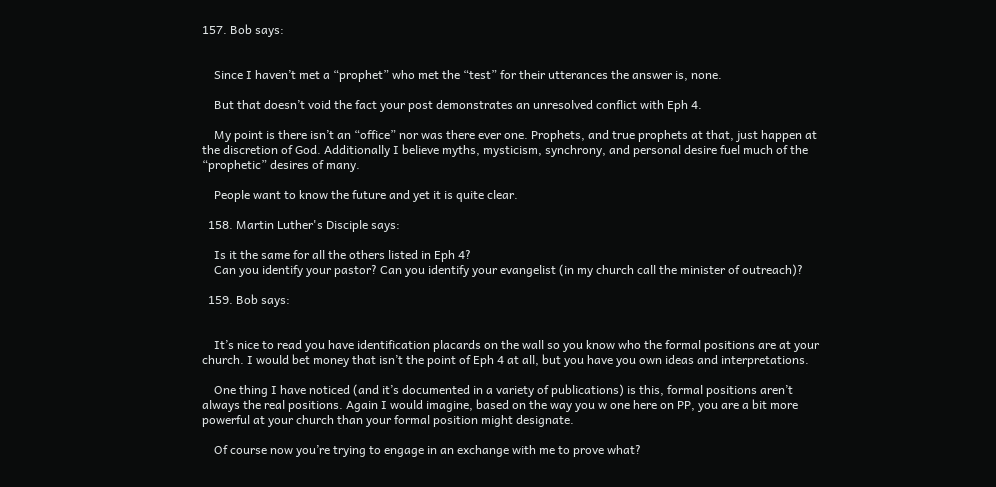157. Bob says:


    Since I haven’t met a “prophet” who met the “test” for their utterances the answer is, none.

    But that doesn’t void the fact your post demonstrates an unresolved conflict with Eph 4.

    My point is there isn’t an “office” nor was there ever one. Prophets, and true prophets at that, just happen at the discretion of God. Additionally I believe myths, mysticism, synchrony, and personal desire fuel much of the “prophetic” desires of many.

    People want to know the future and yet it is quite clear.

  158. Martin Luther's Disciple says:

    Is it the same for all the others listed in Eph 4?
    Can you identify your pastor? Can you identify your evangelist (in my church call the minister of outreach)?

  159. Bob says:


    It’s nice to read you have identification placards on the wall so you know who the formal positions are at your church. I would bet money that isn’t the point of Eph 4 at all, but you have you own ideas and interpretations.

    One thing I have noticed (and it’s documented in a variety of publications) is this, formal positions aren’t always the real positions. Again I would imagine, based on the way you w one here on PP, you are a bit more powerful at your church than your formal position might designate.

    Of course now you’re trying to engage in an exchange with me to prove what?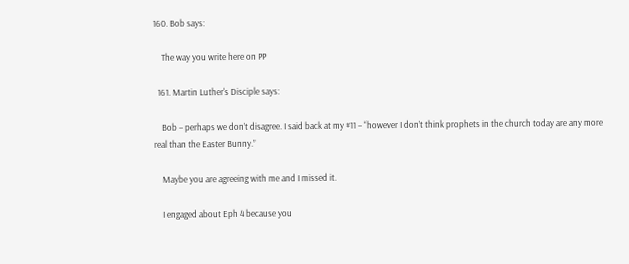160. Bob says:

    The way you write here on PP

  161. Martin Luther's Disciple says:

    Bob – perhaps we don’t disagree. I said back at my #11 – “however I don’t think prophets in the church today are any more real than the Easter Bunny.”

    Maybe you are agreeing with me and I missed it.

    I engaged about Eph 4 because you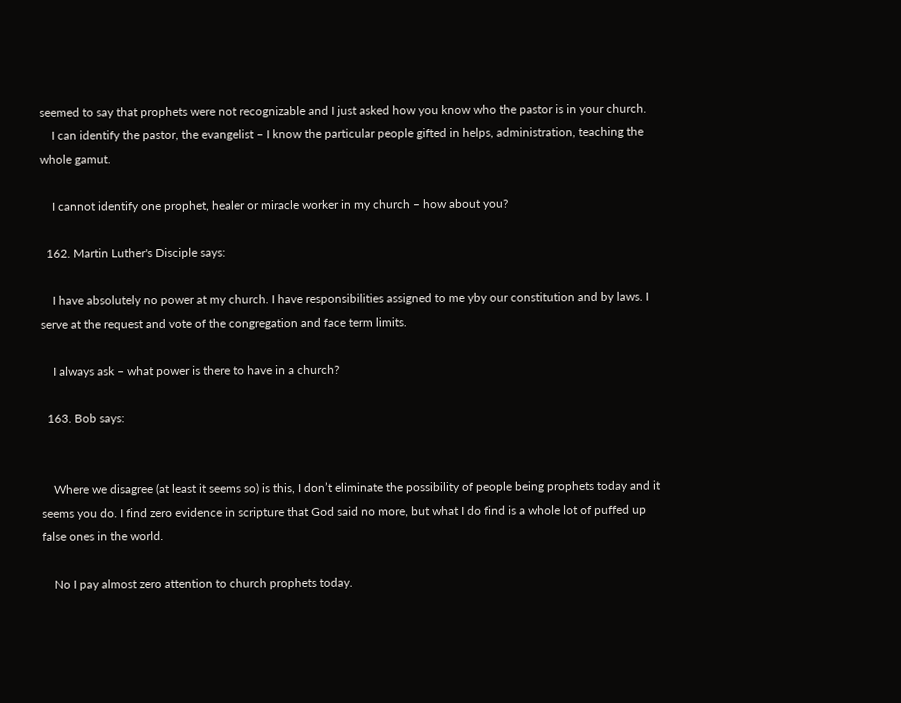seemed to say that prophets were not recognizable and I just asked how you know who the pastor is in your church.
    I can identify the pastor, the evangelist – I know the particular people gifted in helps, administration, teaching the whole gamut.

    I cannot identify one prophet, healer or miracle worker in my church – how about you?

  162. Martin Luther's Disciple says:

    I have absolutely no power at my church. I have responsibilities assigned to me yby our constitution and by laws. I serve at the request and vote of the congregation and face term limits.

    I always ask – what power is there to have in a church?

  163. Bob says:


    Where we disagree (at least it seems so) is this, I don’t eliminate the possibility of people being prophets today and it seems you do. I find zero evidence in scripture that God said no more, but what I do find is a whole lot of puffed up false ones in the world.

    No I pay almost zero attention to church prophets today.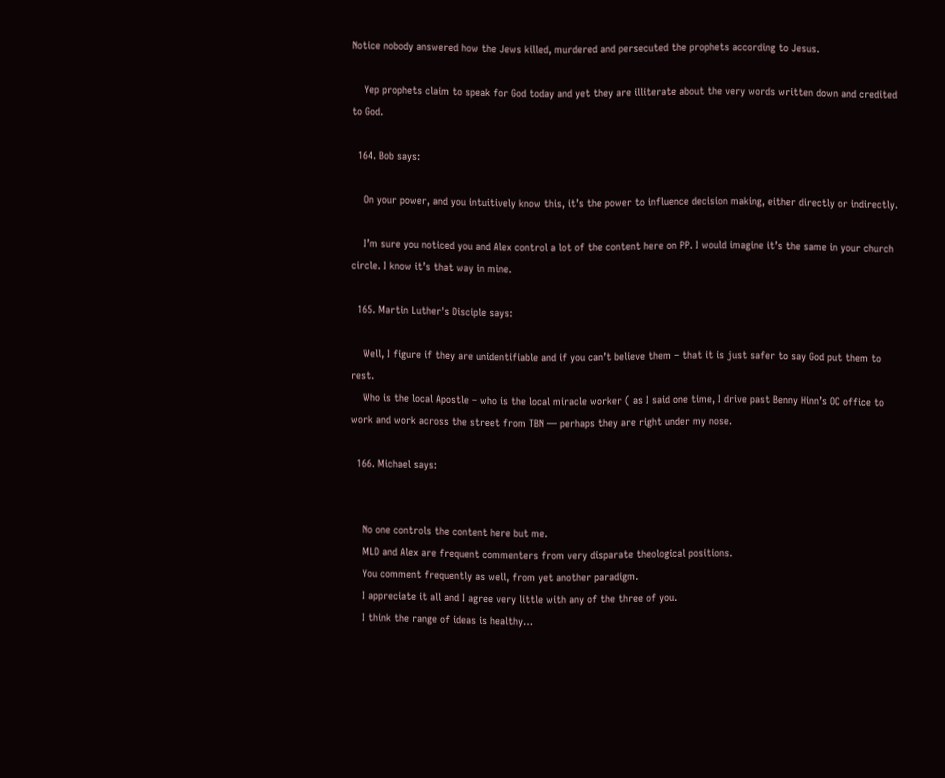Notice nobody answered how the Jews killed, murdered and persecuted the prophets according to Jesus.

    Yep prophets claim to speak for God today and yet they are illiterate about the very words written down and credited to God.

  164. Bob says:

    On your power, and you intuitively know this, it’s the power to influence decision making, either directly or indirectly.

    I’m sure you noticed you and Alex control a lot of the content here on PP. I would imagine it’s the same in your church circle. I know it’s that way in mine.

  165. Martin Luther's Disciple says:

    Well, I figure if they are unidentifiable and if you can’t believe them – that it is just safer to say God put them to rest.
    Who is the local Apostle – who is the local miracle worker ( as I said one time, I drive past Benny Hinn’s OC office to work and work across the street from TBN — perhaps they are right under my nose.

  166. Michael says:


    No one controls the content here but me.
    MLD and Alex are frequent commenters from very disparate theological positions.
    You comment frequently as well, from yet another paradigm.
    I appreciate it all and I agree very little with any of the three of you.
    I think the range of ideas is healthy…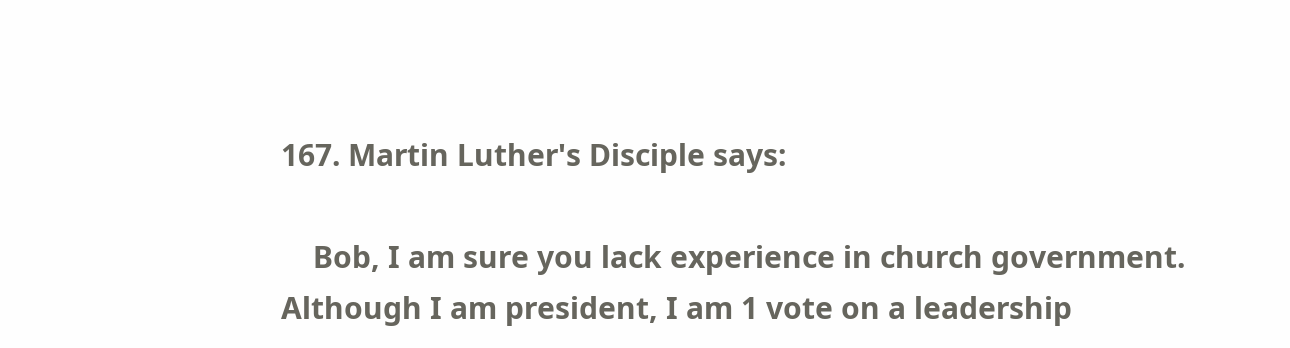167. Martin Luther's Disciple says:

    Bob, I am sure you lack experience in church government. Although I am president, I am 1 vote on a leadership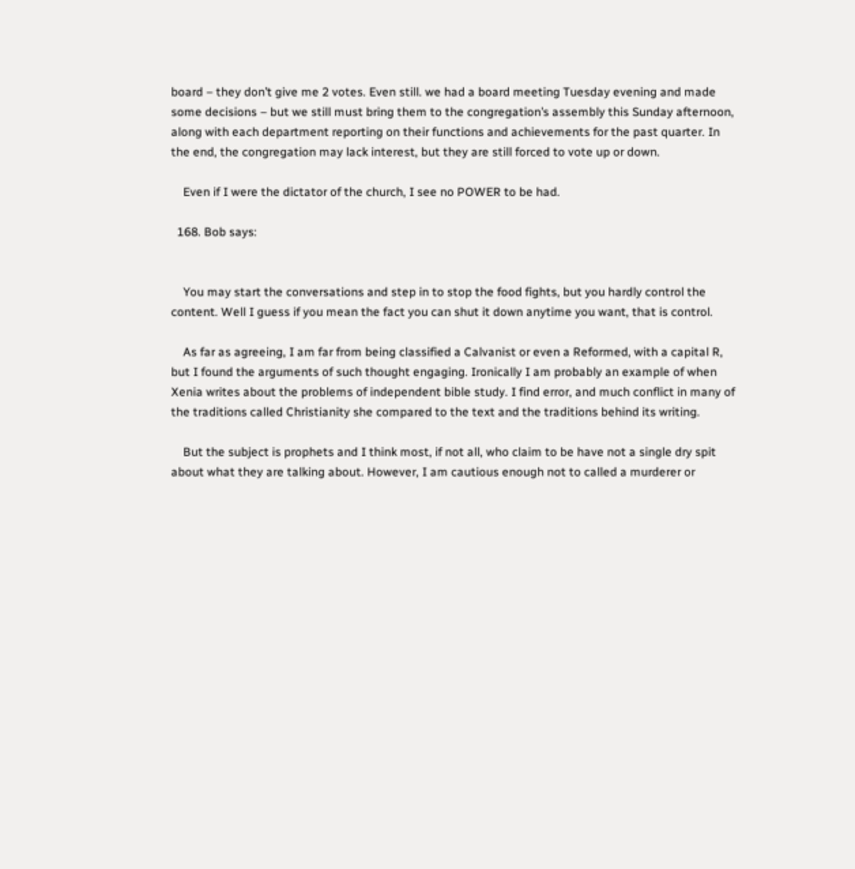board – they don’t give me 2 votes. Even still. we had a board meeting Tuesday evening and made some decisions – but we still must bring them to the congregation’s assembly this Sunday afternoon, along with each department reporting on their functions and achievements for the past quarter. In the end, the congregation may lack interest, but they are still forced to vote up or down.

    Even if I were the dictator of the church, I see no POWER to be had.

  168. Bob says:


    You may start the conversations and step in to stop the food fights, but you hardly control the content. Well I guess if you mean the fact you can shut it down anytime you want, that is control.

    As far as agreeing, I am far from being classified a Calvanist or even a Reformed, with a capital R, but I found the arguments of such thought engaging. Ironically I am probably an example of when Xenia writes about the problems of independent bible study. I find error, and much conflict in many of the traditions called Christianity she compared to the text and the traditions behind its writing.

    But the subject is prophets and I think most, if not all, who claim to be have not a single dry spit about what they are talking about. However, I am cautious enough not to called a murderer or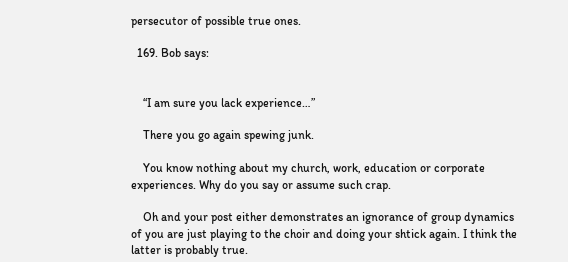persecutor of possible true ones.

  169. Bob says:


    “I am sure you lack experience…”

    There you go again spewing junk.

    You know nothing about my church, work, education or corporate experiences. Why do you say or assume such crap.

    Oh and your post either demonstrates an ignorance of group dynamics of you are just playing to the choir and doing your shtick again. I think the latter is probably true.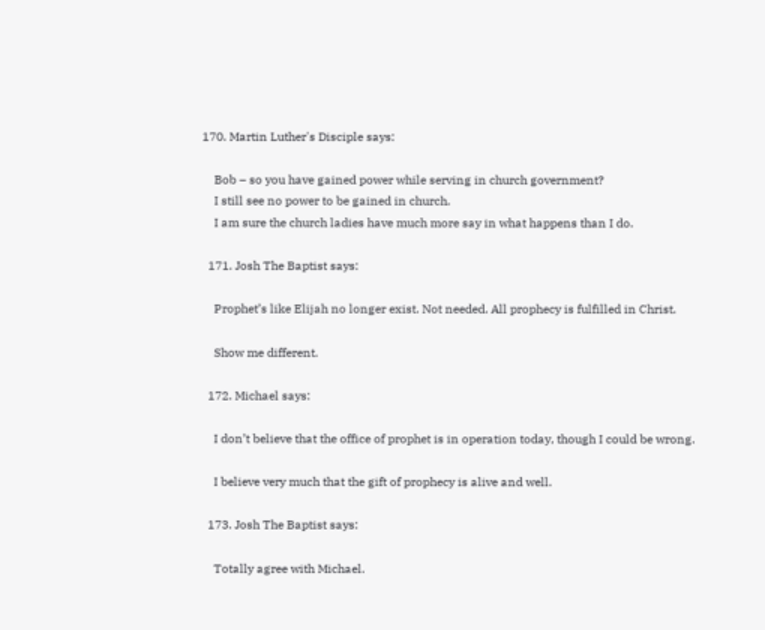170. Martin Luther's Disciple says:

    Bob – so you have gained power while serving in church government?
    I still see no power to be gained in church.
    I am sure the church ladies have much more say in what happens than I do.

  171. Josh The Baptist says:

    Prophet’s like Elijah no longer exist. Not needed. All prophecy is fulfilled in Christ.

    Show me different.

  172. Michael says:

    I don’t believe that the office of prophet is in operation today, though I could be wrong.

    I believe very much that the gift of prophecy is alive and well.

  173. Josh The Baptist says:

    Totally agree with Michael.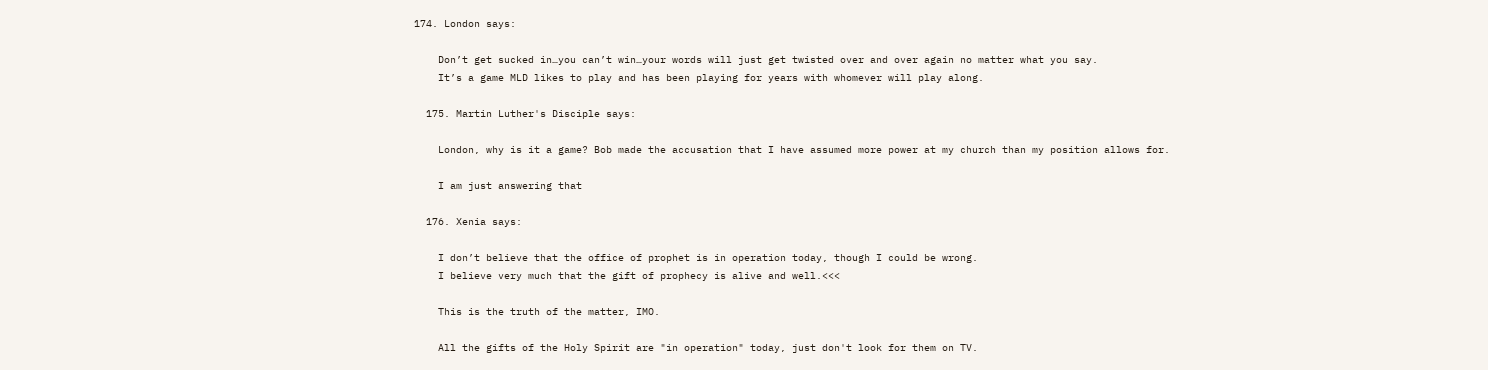174. London says:

    Don’t get sucked in…you can’t win…your words will just get twisted over and over again no matter what you say.
    It’s a game MLD likes to play and has been playing for years with whomever will play along.

  175. Martin Luther's Disciple says:

    London, why is it a game? Bob made the accusation that I have assumed more power at my church than my position allows for.

    I am just answering that

  176. Xenia says:

    I don’t believe that the office of prophet is in operation today, though I could be wrong.
    I believe very much that the gift of prophecy is alive and well.<<<

    This is the truth of the matter, IMO.

    All the gifts of the Holy Spirit are "in operation" today, just don't look for them on TV.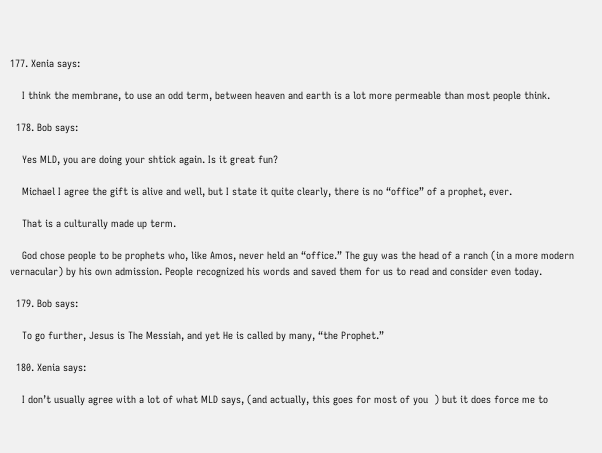177. Xenia says:

    I think the membrane, to use an odd term, between heaven and earth is a lot more permeable than most people think.

  178. Bob says:

    Yes MLD, you are doing your shtick again. Is it great fun?

    Michael I agree the gift is alive and well, but I state it quite clearly, there is no “office” of a prophet, ever.

    That is a culturally made up term.

    God chose people to be prophets who, like Amos, never held an “office.” The guy was the head of a ranch (in a more modern vernacular) by his own admission. People recognized his words and saved them for us to read and consider even today.

  179. Bob says:

    To go further, Jesus is The Messiah, and yet He is called by many, “the Prophet.”

  180. Xenia says:

    I don’t usually agree with a lot of what MLD says, (and actually, this goes for most of you  ) but it does force me to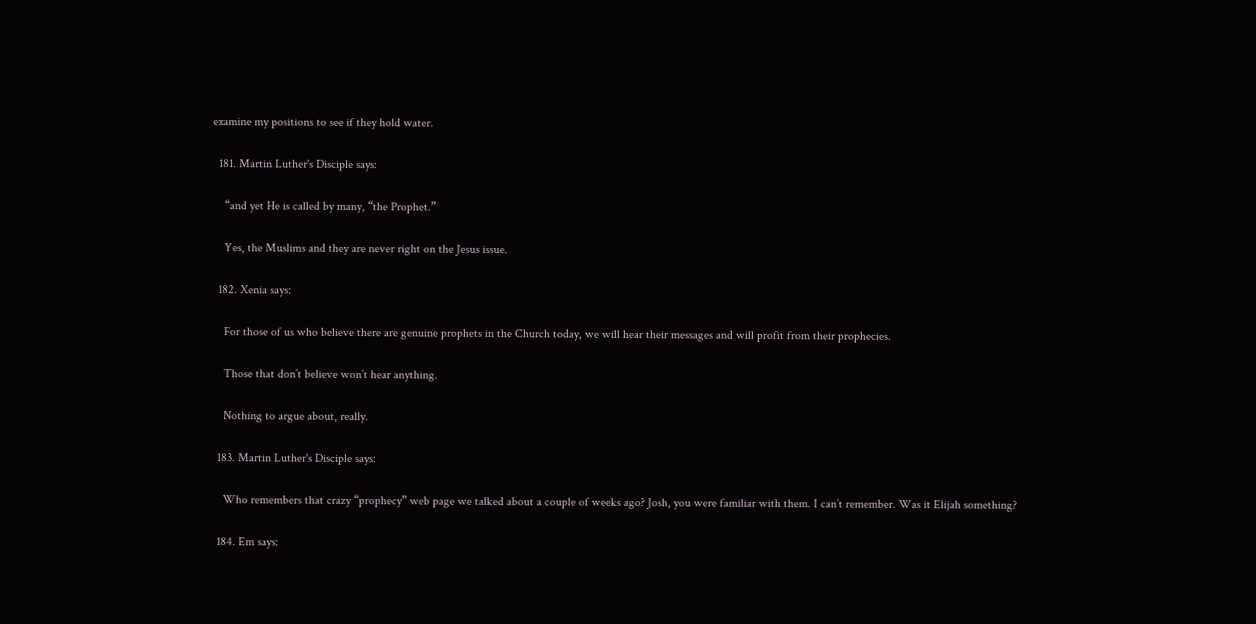examine my positions to see if they hold water.

  181. Martin Luther's Disciple says:

    “and yet He is called by many, “the Prophet.”

    Yes, the Muslims and they are never right on the Jesus issue.

  182. Xenia says:

    For those of us who believe there are genuine prophets in the Church today, we will hear their messages and will profit from their prophecies.

    Those that don’t believe won’t hear anything.

    Nothing to argue about, really.

  183. Martin Luther's Disciple says:

    Who remembers that crazy “prophecy” web page we talked about a couple of weeks ago? Josh, you were familiar with them. I can’t remember. Was it Elijah something?

  184. Em says: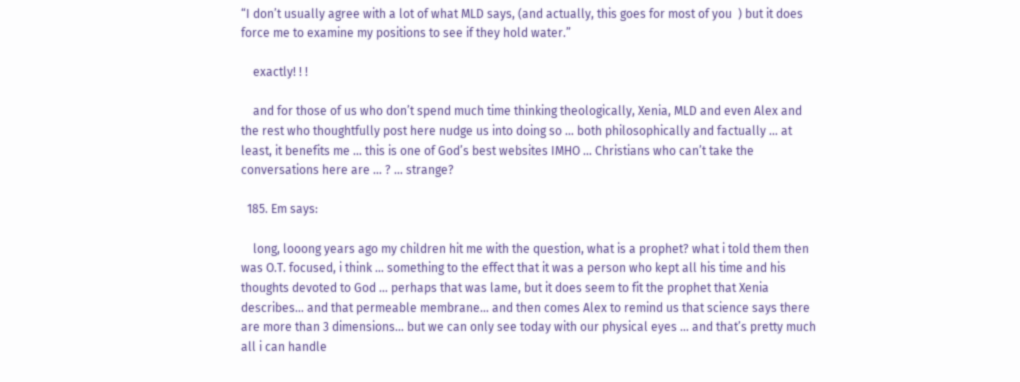“I don’t usually agree with a lot of what MLD says, (and actually, this goes for most of you  ) but it does force me to examine my positions to see if they hold water.”

    exactly! ! !

    and for those of us who don’t spend much time thinking theologically, Xenia, MLD and even Alex and the rest who thoughtfully post here nudge us into doing so … both philosophically and factually … at least, it benefits me … this is one of God’s best websites IMHO … Christians who can’t take the conversations here are … ? … strange?

  185. Em says:

    long, looong years ago my children hit me with the question, what is a prophet? what i told them then was O.T. focused, i think … something to the effect that it was a person who kept all his time and his thoughts devoted to God … perhaps that was lame, but it does seem to fit the prophet that Xenia describes… and that permeable membrane… and then comes Alex to remind us that science says there are more than 3 dimensions… but we can only see today with our physical eyes … and that’s pretty much all i can handle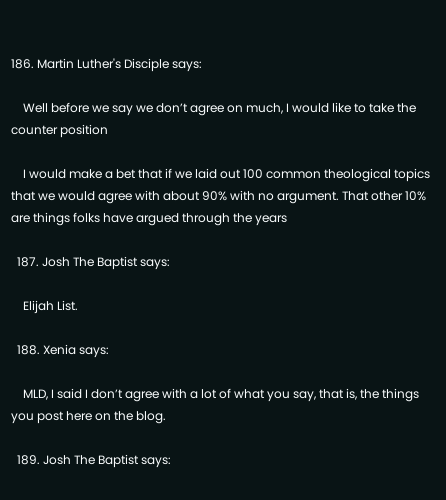186. Martin Luther's Disciple says:

    Well before we say we don’t agree on much, I would like to take the counter position

    I would make a bet that if we laid out 100 common theological topics that we would agree with about 90% with no argument. That other 10% are things folks have argued through the years

  187. Josh The Baptist says:

    Elijah List.

  188. Xenia says:

    MLD, I said I don’t agree with a lot of what you say, that is, the things you post here on the blog.

  189. Josh The Baptist says: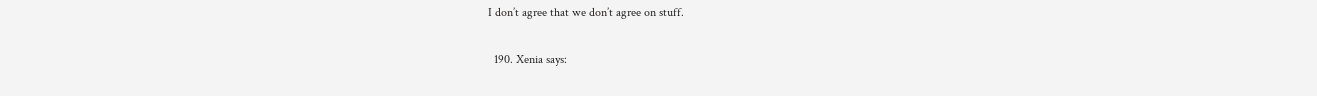I don’t agree that we don’t agree on stuff.

  190. Xenia says: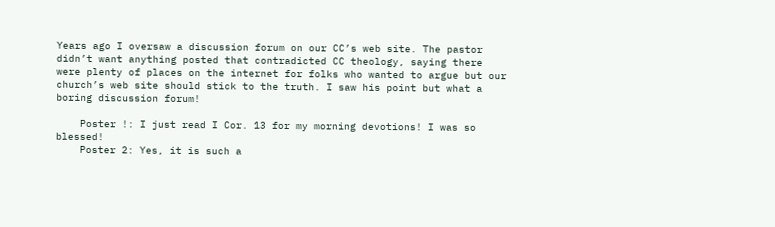Years ago I oversaw a discussion forum on our CC’s web site. The pastor didn’t want anything posted that contradicted CC theology, saying there were plenty of places on the internet for folks who wanted to argue but our church’s web site should stick to the truth. I saw his point but what a boring discussion forum!

    Poster !: I just read I Cor. 13 for my morning devotions! I was so blessed!
    Poster 2: Yes, it is such a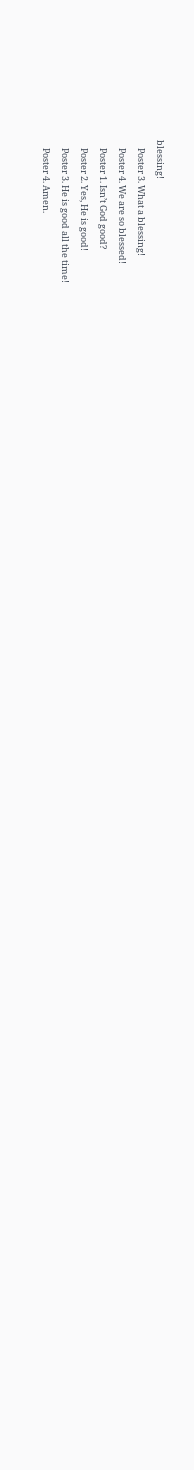blessing!
    Poster 3. What a blessing!
    Poster 4. We are so blessed!
    Poster 1. Isn’t God good?
    Poster 2. Yes, He is good!
    Poster 3. He is good all the time!
    Poster 4. Amen.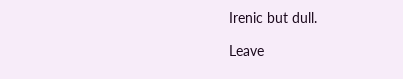Irenic but dull.

Leave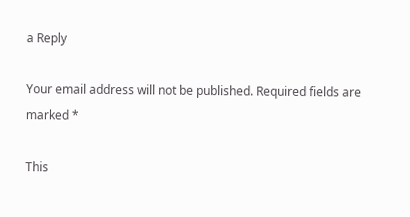a Reply

Your email address will not be published. Required fields are marked *

This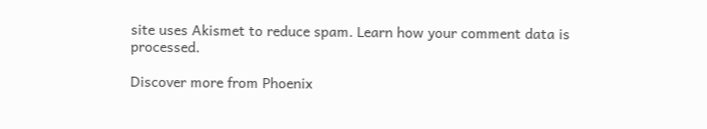site uses Akismet to reduce spam. Learn how your comment data is processed.

Discover more from Phoenix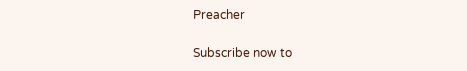Preacher

Subscribe now to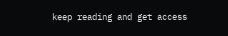keep reading and get access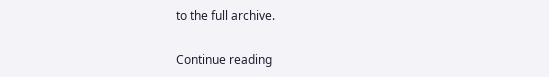to the full archive.

Continue reading